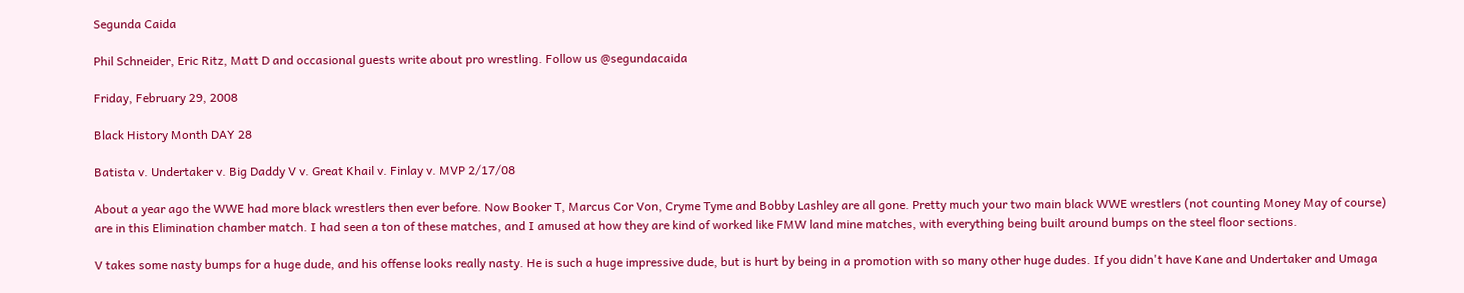Segunda Caida

Phil Schneider, Eric Ritz, Matt D and occasional guests write about pro wrestling. Follow us @segundacaida

Friday, February 29, 2008

Black History Month DAY 28

Batista v. Undertaker v. Big Daddy V v. Great Khail v. Finlay v. MVP 2/17/08

About a year ago the WWE had more black wrestlers then ever before. Now Booker T, Marcus Cor Von, Cryme Tyme and Bobby Lashley are all gone. Pretty much your two main black WWE wrestlers (not counting Money May of course) are in this Elimination chamber match. I had seen a ton of these matches, and I amused at how they are kind of worked like FMW land mine matches, with everything being built around bumps on the steel floor sections.

V takes some nasty bumps for a huge dude, and his offense looks really nasty. He is such a huge impressive dude, but is hurt by being in a promotion with so many other huge dudes. If you didn't have Kane and Undertaker and Umaga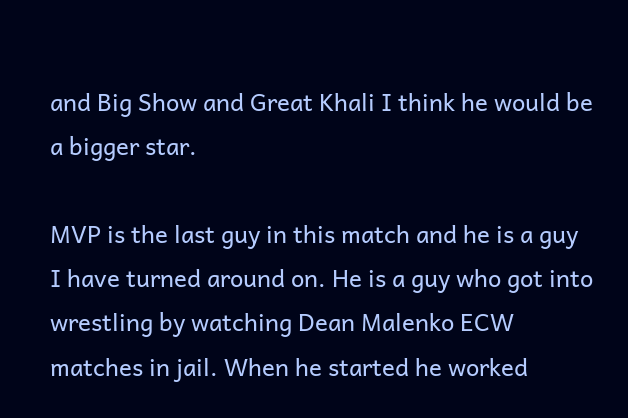and Big Show and Great Khali I think he would be a bigger star.

MVP is the last guy in this match and he is a guy I have turned around on. He is a guy who got into wrestling by watching Dean Malenko ECW matches in jail. When he started he worked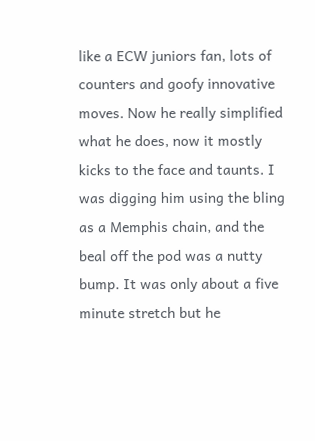like a ECW juniors fan, lots of counters and goofy innovative moves. Now he really simplified what he does, now it mostly kicks to the face and taunts. I was digging him using the bling as a Memphis chain, and the beal off the pod was a nutty bump. It was only about a five minute stretch but he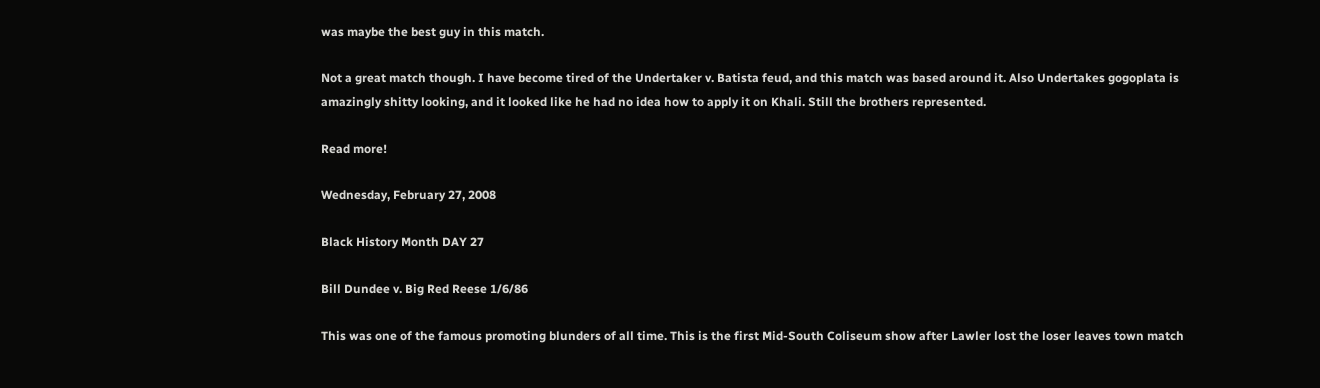was maybe the best guy in this match.

Not a great match though. I have become tired of the Undertaker v. Batista feud, and this match was based around it. Also Undertakes gogoplata is amazingly shitty looking, and it looked like he had no idea how to apply it on Khali. Still the brothers represented.

Read more!

Wednesday, February 27, 2008

Black History Month DAY 27

Bill Dundee v. Big Red Reese 1/6/86

This was one of the famous promoting blunders of all time. This is the first Mid-South Coliseum show after Lawler lost the loser leaves town match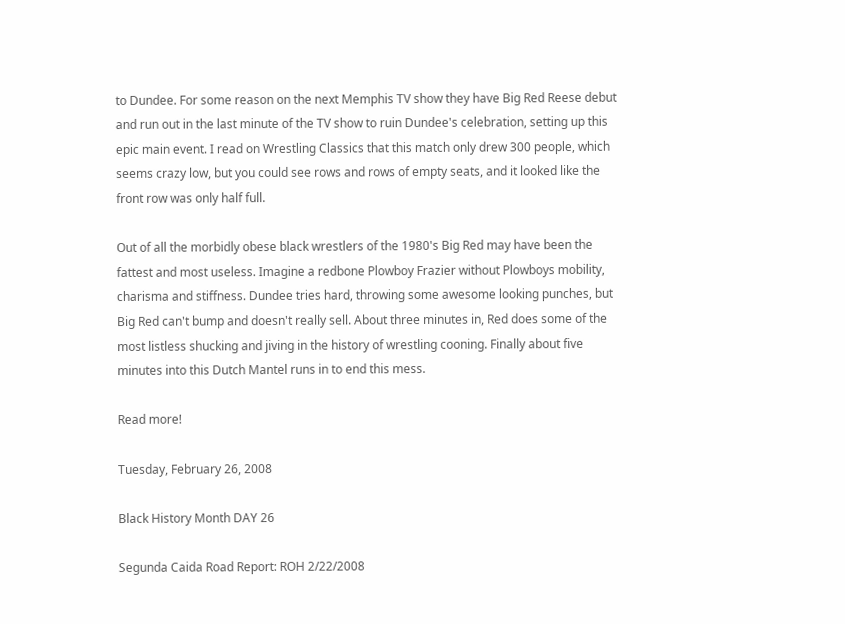to Dundee. For some reason on the next Memphis TV show they have Big Red Reese debut and run out in the last minute of the TV show to ruin Dundee's celebration, setting up this epic main event. I read on Wrestling Classics that this match only drew 300 people, which seems crazy low, but you could see rows and rows of empty seats, and it looked like the front row was only half full.

Out of all the morbidly obese black wrestlers of the 1980's Big Red may have been the fattest and most useless. Imagine a redbone Plowboy Frazier without Plowboys mobility, charisma and stiffness. Dundee tries hard, throwing some awesome looking punches, but Big Red can't bump and doesn't really sell. About three minutes in, Red does some of the most listless shucking and jiving in the history of wrestling cooning. Finally about five minutes into this Dutch Mantel runs in to end this mess.

Read more!

Tuesday, February 26, 2008

Black History Month DAY 26

Segunda Caida Road Report: ROH 2/22/2008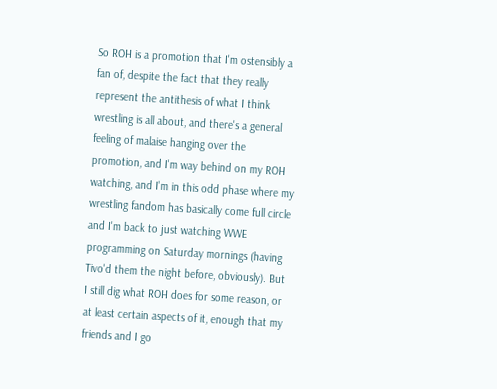So ROH is a promotion that I'm ostensibly a fan of, despite the fact that they really represent the antithesis of what I think wrestling is all about, and there's a general feeling of malaise hanging over the promotion, and I'm way behind on my ROH watching, and I'm in this odd phase where my wrestling fandom has basically come full circle and I'm back to just watching WWE programming on Saturday mornings (having Tivo'd them the night before, obviously). But I still dig what ROH does for some reason, or at least certain aspects of it, enough that my friends and I go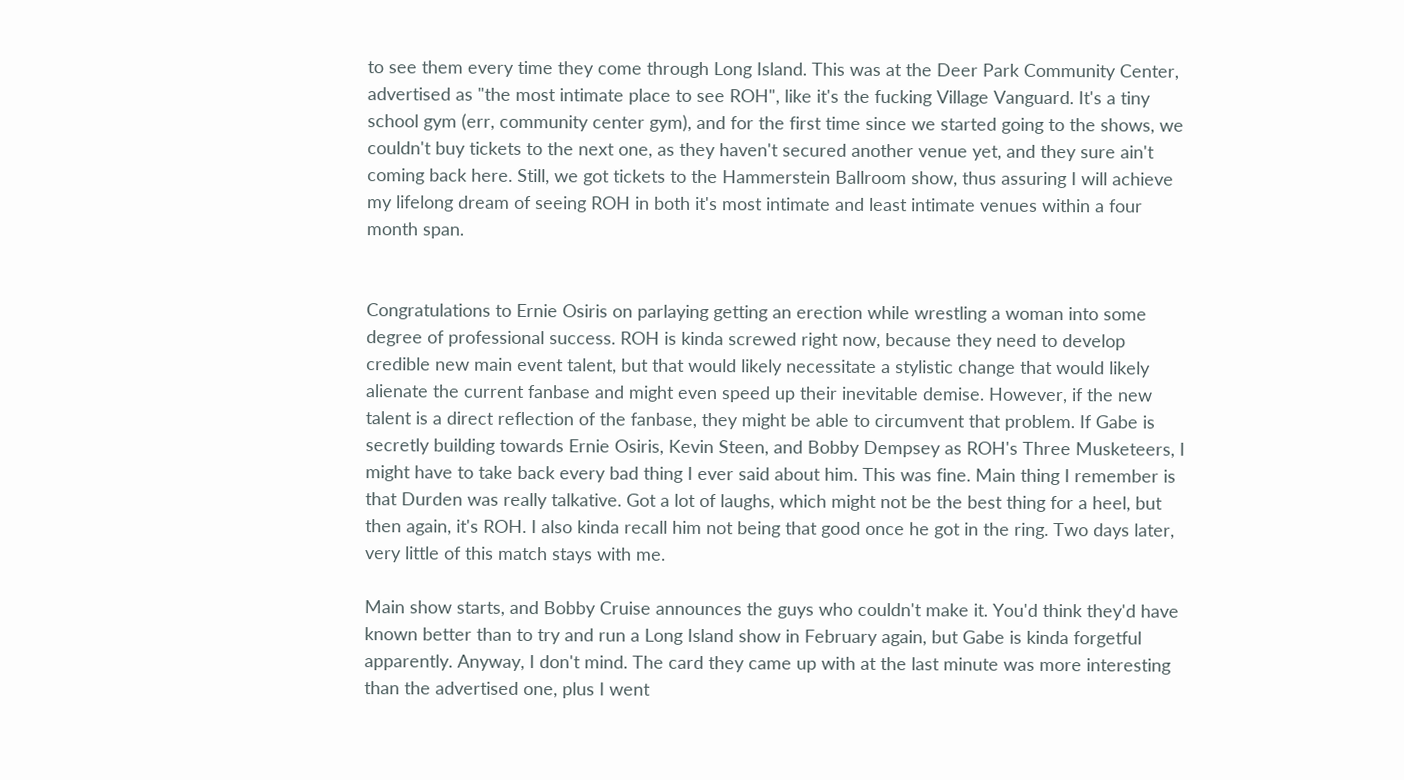to see them every time they come through Long Island. This was at the Deer Park Community Center, advertised as "the most intimate place to see ROH", like it's the fucking Village Vanguard. It's a tiny school gym (err, community center gym), and for the first time since we started going to the shows, we couldn't buy tickets to the next one, as they haven't secured another venue yet, and they sure ain't coming back here. Still, we got tickets to the Hammerstein Ballroom show, thus assuring I will achieve my lifelong dream of seeing ROH in both it's most intimate and least intimate venues within a four month span.


Congratulations to Ernie Osiris on parlaying getting an erection while wrestling a woman into some degree of professional success. ROH is kinda screwed right now, because they need to develop credible new main event talent, but that would likely necessitate a stylistic change that would likely alienate the current fanbase and might even speed up their inevitable demise. However, if the new talent is a direct reflection of the fanbase, they might be able to circumvent that problem. If Gabe is secretly building towards Ernie Osiris, Kevin Steen, and Bobby Dempsey as ROH's Three Musketeers, I might have to take back every bad thing I ever said about him. This was fine. Main thing I remember is that Durden was really talkative. Got a lot of laughs, which might not be the best thing for a heel, but then again, it's ROH. I also kinda recall him not being that good once he got in the ring. Two days later, very little of this match stays with me.

Main show starts, and Bobby Cruise announces the guys who couldn't make it. You'd think they'd have known better than to try and run a Long Island show in February again, but Gabe is kinda forgetful apparently. Anyway, I don't mind. The card they came up with at the last minute was more interesting than the advertised one, plus I went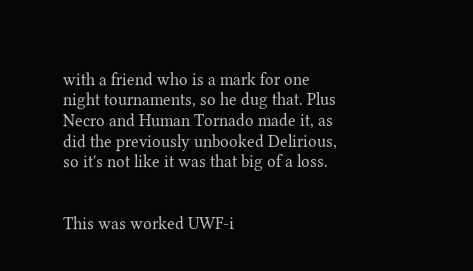with a friend who is a mark for one night tournaments, so he dug that. Plus Necro and Human Tornado made it, as did the previously unbooked Delirious, so it's not like it was that big of a loss.


This was worked UWF-i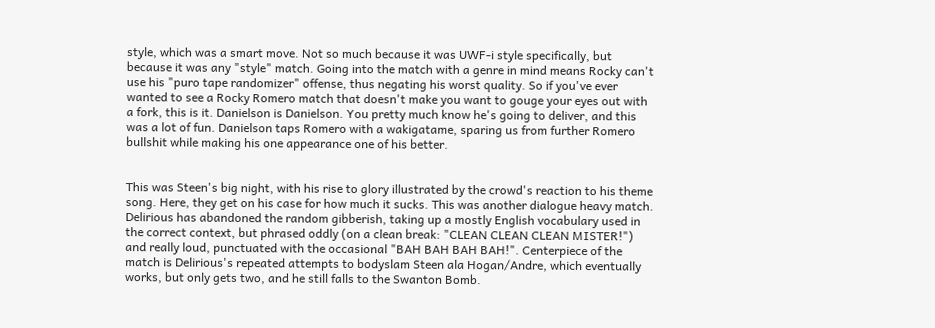style, which was a smart move. Not so much because it was UWF-i style specifically, but because it was any "style" match. Going into the match with a genre in mind means Rocky can't use his "puro tape randomizer" offense, thus negating his worst quality. So if you've ever wanted to see a Rocky Romero match that doesn't make you want to gouge your eyes out with a fork, this is it. Danielson is Danielson. You pretty much know he's going to deliver, and this was a lot of fun. Danielson taps Romero with a wakigatame, sparing us from further Romero bullshit while making his one appearance one of his better.


This was Steen's big night, with his rise to glory illustrated by the crowd's reaction to his theme song. Here, they get on his case for how much it sucks. This was another dialogue heavy match. Delirious has abandoned the random gibberish, taking up a mostly English vocabulary used in the correct context, but phrased oddly (on a clean break: "CLEAN CLEAN CLEAN MISTER!") and really loud, punctuated with the occasional "BAH BAH BAH BAH!". Centerpiece of the match is Delirious's repeated attempts to bodyslam Steen ala Hogan/Andre, which eventually works, but only gets two, and he still falls to the Swanton Bomb.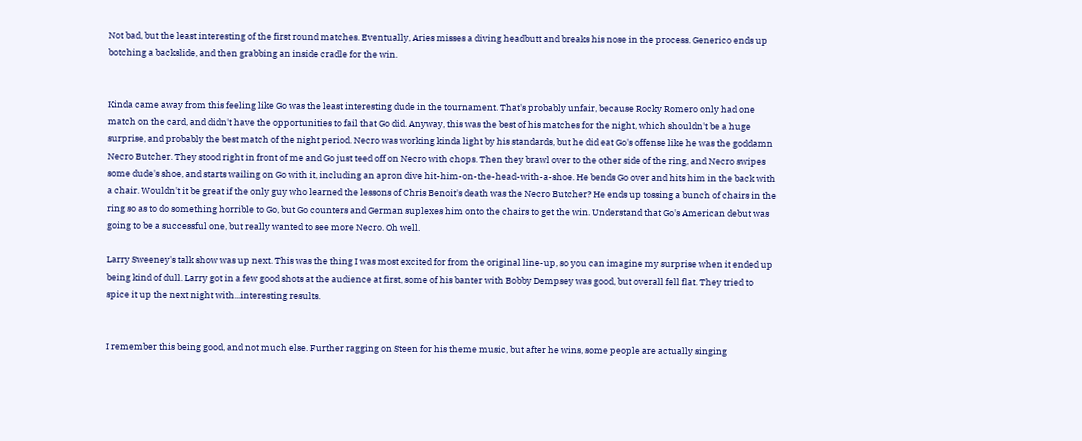Not bad, but the least interesting of the first round matches. Eventually, Aries misses a diving headbutt and breaks his nose in the process. Generico ends up botching a backslide, and then grabbing an inside cradle for the win.


Kinda came away from this feeling like Go was the least interesting dude in the tournament. That's probably unfair, because Rocky Romero only had one match on the card, and didn't have the opportunities to fail that Go did. Anyway, this was the best of his matches for the night, which shouldn't be a huge surprise, and probably the best match of the night period. Necro was working kinda light by his standards, but he did eat Go's offense like he was the goddamn Necro Butcher. They stood right in front of me and Go just teed off on Necro with chops. Then they brawl over to the other side of the ring, and Necro swipes some dude's shoe, and starts wailing on Go with it, including an apron dive hit-him-on-the-head-with-a-shoe. He bends Go over and hits him in the back with a chair. Wouldn't it be great if the only guy who learned the lessons of Chris Benoit's death was the Necro Butcher? He ends up tossing a bunch of chairs in the ring so as to do something horrible to Go, but Go counters and German suplexes him onto the chairs to get the win. Understand that Go's American debut was going to be a successful one, but really wanted to see more Necro. Oh well.

Larry Sweeney's talk show was up next. This was the thing I was most excited for from the original line-up, so you can imagine my surprise when it ended up being kind of dull. Larry got in a few good shots at the audience at first, some of his banter with Bobby Dempsey was good, but overall fell flat. They tried to spice it up the next night with...interesting results.


I remember this being good, and not much else. Further ragging on Steen for his theme music, but after he wins, some people are actually singing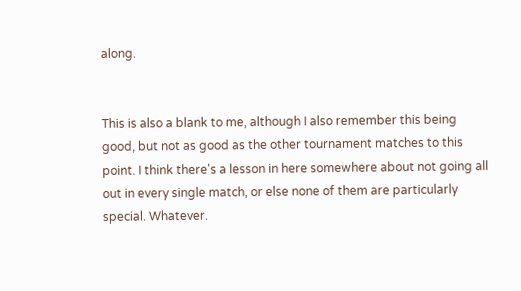along.


This is also a blank to me, although I also remember this being good, but not as good as the other tournament matches to this point. I think there's a lesson in here somewhere about not going all out in every single match, or else none of them are particularly special. Whatever.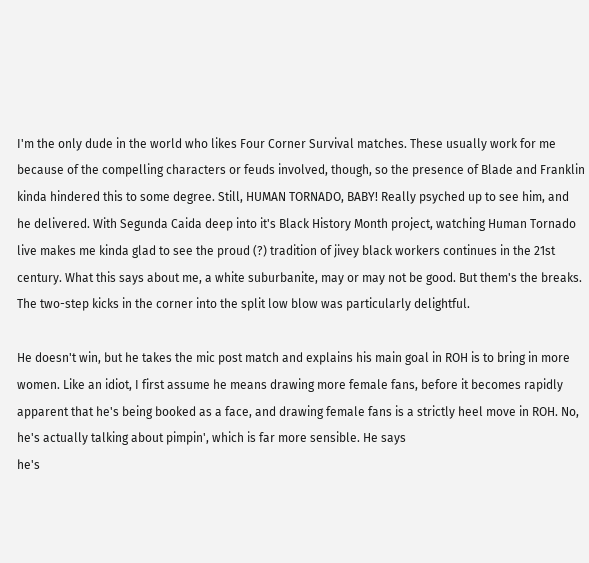I'm the only dude in the world who likes Four Corner Survival matches. These usually work for me because of the compelling characters or feuds involved, though, so the presence of Blade and Franklin kinda hindered this to some degree. Still, HUMAN TORNADO, BABY! Really psyched up to see him, and he delivered. With Segunda Caida deep into it's Black History Month project, watching Human Tornado live makes me kinda glad to see the proud (?) tradition of jivey black workers continues in the 21st century. What this says about me, a white suburbanite, may or may not be good. But them's the breaks. The two-step kicks in the corner into the split low blow was particularly delightful.

He doesn't win, but he takes the mic post match and explains his main goal in ROH is to bring in more women. Like an idiot, I first assume he means drawing more female fans, before it becomes rapidly apparent that he's being booked as a face, and drawing female fans is a strictly heel move in ROH. No, he's actually talking about pimpin', which is far more sensible. He says
he's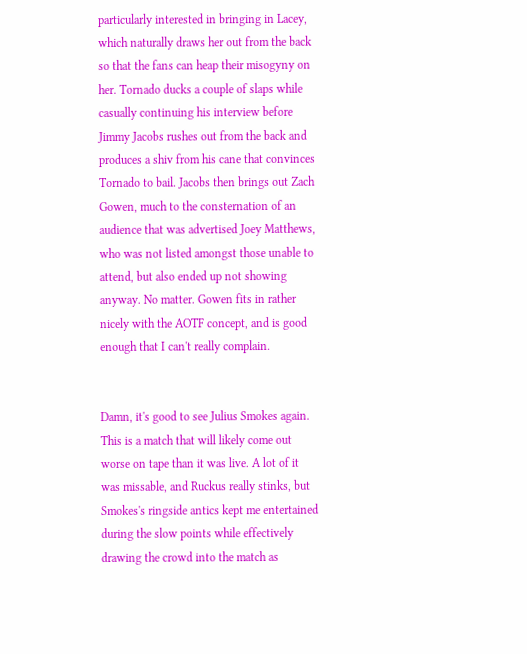particularly interested in bringing in Lacey, which naturally draws her out from the back so that the fans can heap their misogyny on her. Tornado ducks a couple of slaps while casually continuing his interview before Jimmy Jacobs rushes out from the back and produces a shiv from his cane that convinces Tornado to bail. Jacobs then brings out Zach Gowen, much to the consternation of an audience that was advertised Joey Matthews, who was not listed amongst those unable to attend, but also ended up not showing anyway. No matter. Gowen fits in rather nicely with the AOTF concept, and is good enough that I can't really complain.


Damn, it's good to see Julius Smokes again. This is a match that will likely come out worse on tape than it was live. A lot of it was missable, and Ruckus really stinks, but Smokes's ringside antics kept me entertained during the slow points while effectively drawing the crowd into the match as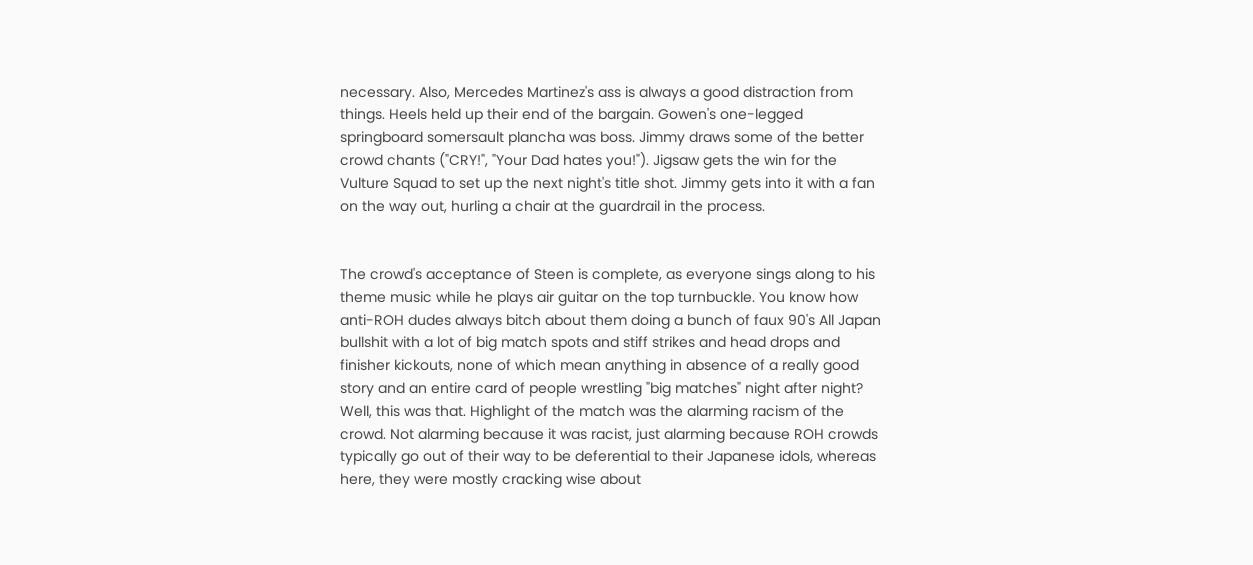necessary. Also, Mercedes Martinez's ass is always a good distraction from things. Heels held up their end of the bargain. Gowen's one-legged springboard somersault plancha was boss. Jimmy draws some of the better crowd chants ("CRY!", "Your Dad hates you!"). Jigsaw gets the win for the Vulture Squad to set up the next night's title shot. Jimmy gets into it with a fan on the way out, hurling a chair at the guardrail in the process.


The crowd's acceptance of Steen is complete, as everyone sings along to his theme music while he plays air guitar on the top turnbuckle. You know how anti-ROH dudes always bitch about them doing a bunch of faux 90's All Japan bullshit with a lot of big match spots and stiff strikes and head drops and finisher kickouts, none of which mean anything in absence of a really good story and an entire card of people wrestling "big matches" night after night? Well, this was that. Highlight of the match was the alarming racism of the crowd. Not alarming because it was racist, just alarming because ROH crowds typically go out of their way to be deferential to their Japanese idols, whereas here, they were mostly cracking wise about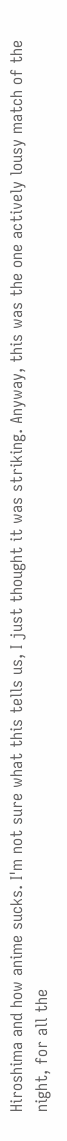Hiroshima and how anime sucks. I'm not sure what this tells us, I just thought it was striking. Anyway, this was the one actively lousy match of the night, for all the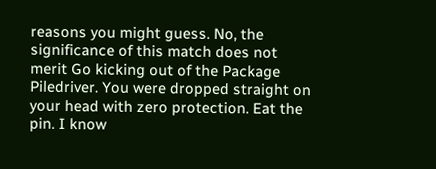reasons you might guess. No, the significance of this match does not merit Go kicking out of the Package Piledriver. You were dropped straight on your head with zero protection. Eat the pin. I know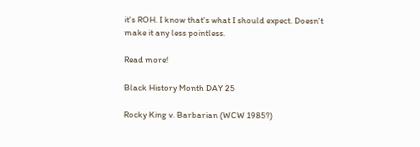it's ROH. I know that's what I should expect. Doesn't make it any less pointless.

Read more!

Black History Month DAY 25

Rocky King v. Barbarian (WCW 1985?)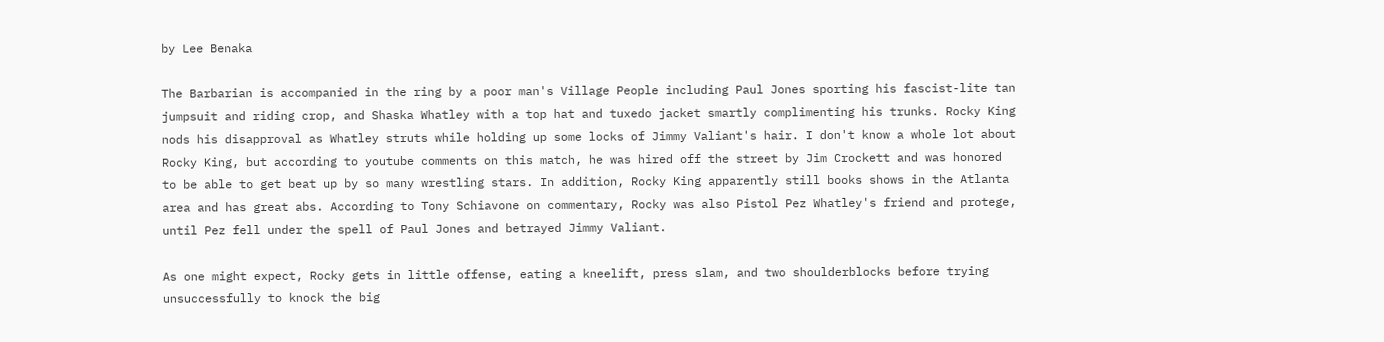by Lee Benaka

The Barbarian is accompanied in the ring by a poor man's Village People including Paul Jones sporting his fascist-lite tan jumpsuit and riding crop, and Shaska Whatley with a top hat and tuxedo jacket smartly complimenting his trunks. Rocky King nods his disapproval as Whatley struts while holding up some locks of Jimmy Valiant's hair. I don't know a whole lot about Rocky King, but according to youtube comments on this match, he was hired off the street by Jim Crockett and was honored to be able to get beat up by so many wrestling stars. In addition, Rocky King apparently still books shows in the Atlanta area and has great abs. According to Tony Schiavone on commentary, Rocky was also Pistol Pez Whatley's friend and protege, until Pez fell under the spell of Paul Jones and betrayed Jimmy Valiant.

As one might expect, Rocky gets in little offense, eating a kneelift, press slam, and two shoulderblocks before trying unsuccessfully to knock the big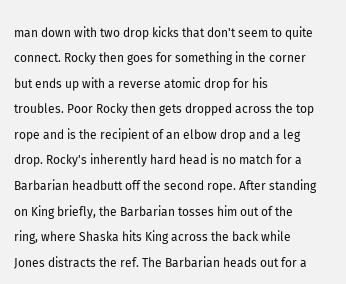man down with two drop kicks that don't seem to quite connect. Rocky then goes for something in the corner but ends up with a reverse atomic drop for his troubles. Poor Rocky then gets dropped across the top rope and is the recipient of an elbow drop and a leg drop. Rocky's inherently hard head is no match for a Barbarian headbutt off the second rope. After standing on King briefly, the Barbarian tosses him out of the ring, where Shaska hits King across the back while Jones distracts the ref. The Barbarian heads out for a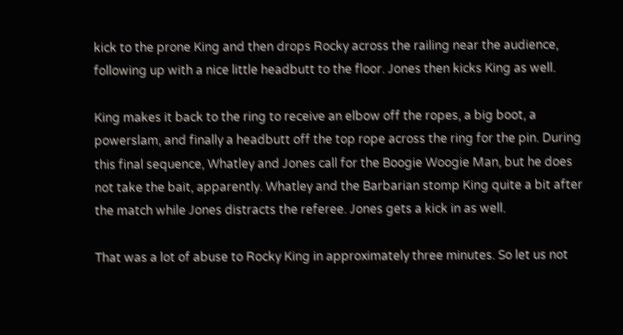kick to the prone King and then drops Rocky across the railing near the audience, following up with a nice little headbutt to the floor. Jones then kicks King as well.

King makes it back to the ring to receive an elbow off the ropes, a big boot, a powerslam, and finally a headbutt off the top rope across the ring for the pin. During this final sequence, Whatley and Jones call for the Boogie Woogie Man, but he does not take the bait, apparently. Whatley and the Barbarian stomp King quite a bit after the match while Jones distracts the referee. Jones gets a kick in as well.

That was a lot of abuse to Rocky King in approximately three minutes. So let us not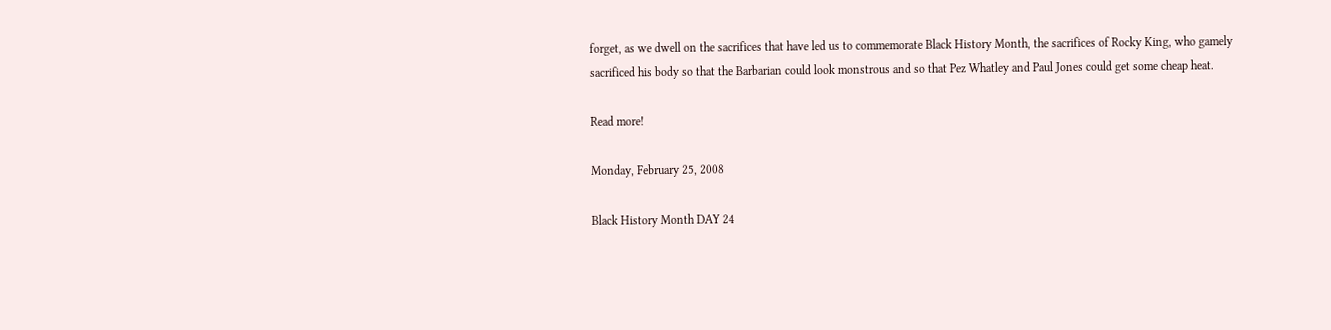forget, as we dwell on the sacrifices that have led us to commemorate Black History Month, the sacrifices of Rocky King, who gamely sacrificed his body so that the Barbarian could look monstrous and so that Pez Whatley and Paul Jones could get some cheap heat.

Read more!

Monday, February 25, 2008

Black History Month DAY 24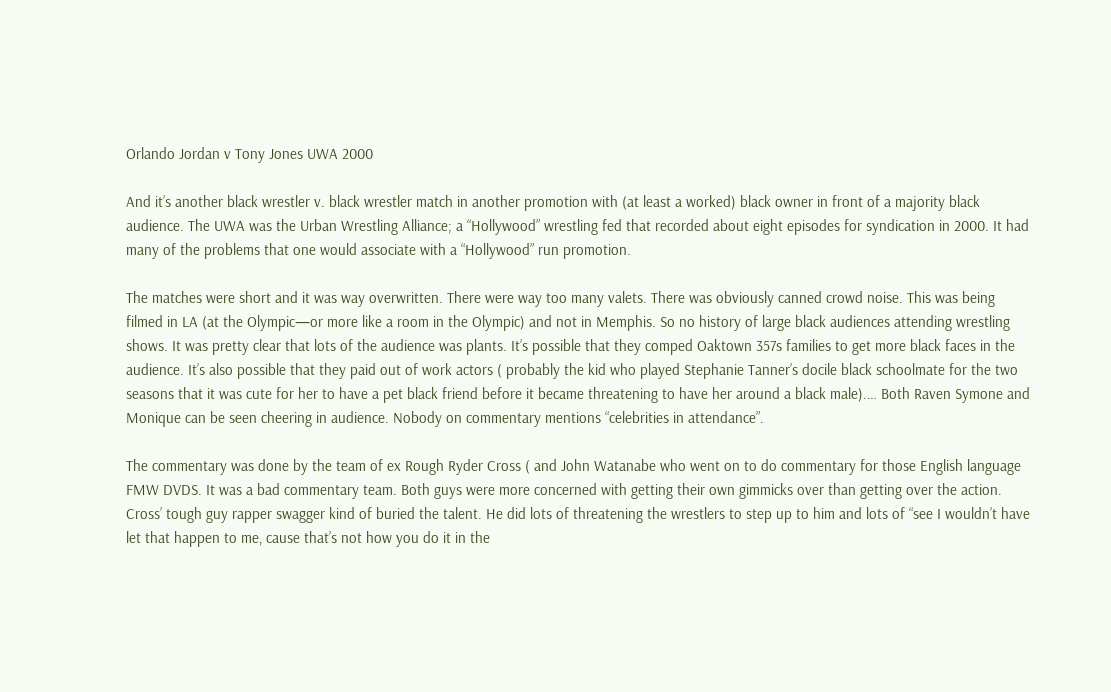Orlando Jordan v Tony Jones UWA 2000

And it’s another black wrestler v. black wrestler match in another promotion with (at least a worked) black owner in front of a majority black audience. The UWA was the Urban Wrestling Alliance; a “Hollywood” wrestling fed that recorded about eight episodes for syndication in 2000. It had many of the problems that one would associate with a “Hollywood” run promotion.

The matches were short and it was way overwritten. There were way too many valets. There was obviously canned crowd noise. This was being filmed in LA (at the Olympic—or more like a room in the Olympic) and not in Memphis. So no history of large black audiences attending wrestling shows. It was pretty clear that lots of the audience was plants. It’s possible that they comped Oaktown 357s families to get more black faces in the audience. It’s also possible that they paid out of work actors ( probably the kid who played Stephanie Tanner’s docile black schoolmate for the two seasons that it was cute for her to have a pet black friend before it became threatening to have her around a black male).… Both Raven Symone and Monique can be seen cheering in audience. Nobody on commentary mentions “celebrities in attendance”.

The commentary was done by the team of ex Rough Ryder Cross ( and John Watanabe who went on to do commentary for those English language FMW DVDS. It was a bad commentary team. Both guys were more concerned with getting their own gimmicks over than getting over the action. Cross’ tough guy rapper swagger kind of buried the talent. He did lots of threatening the wrestlers to step up to him and lots of “see I wouldn’t have let that happen to me, cause that’s not how you do it in the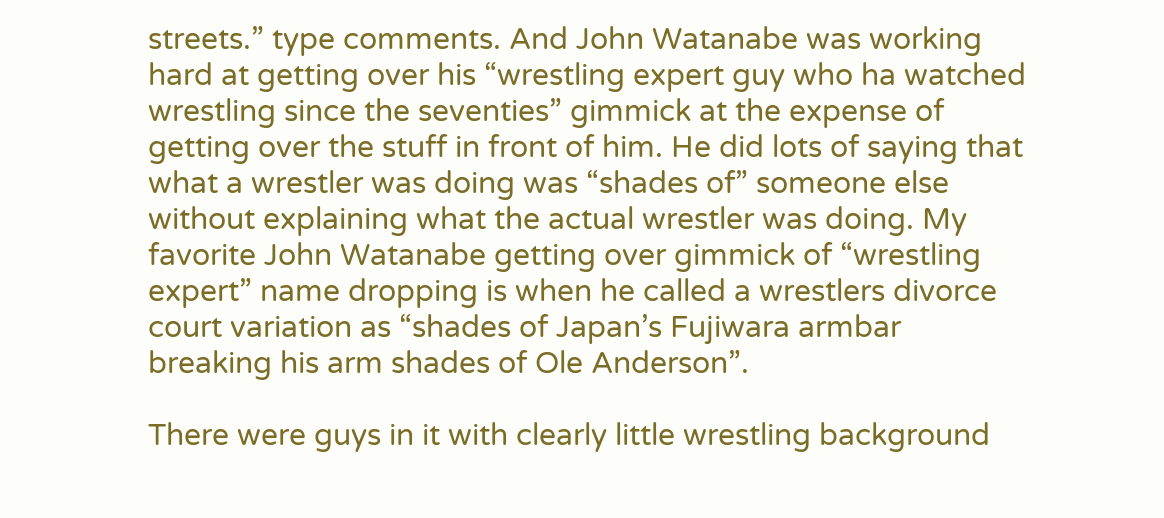streets.” type comments. And John Watanabe was working hard at getting over his “wrestling expert guy who ha watched wrestling since the seventies” gimmick at the expense of getting over the stuff in front of him. He did lots of saying that what a wrestler was doing was “shades of” someone else without explaining what the actual wrestler was doing. My favorite John Watanabe getting over gimmick of “wrestling expert” name dropping is when he called a wrestlers divorce court variation as “shades of Japan’s Fujiwara armbar breaking his arm shades of Ole Anderson”.

There were guys in it with clearly little wrestling background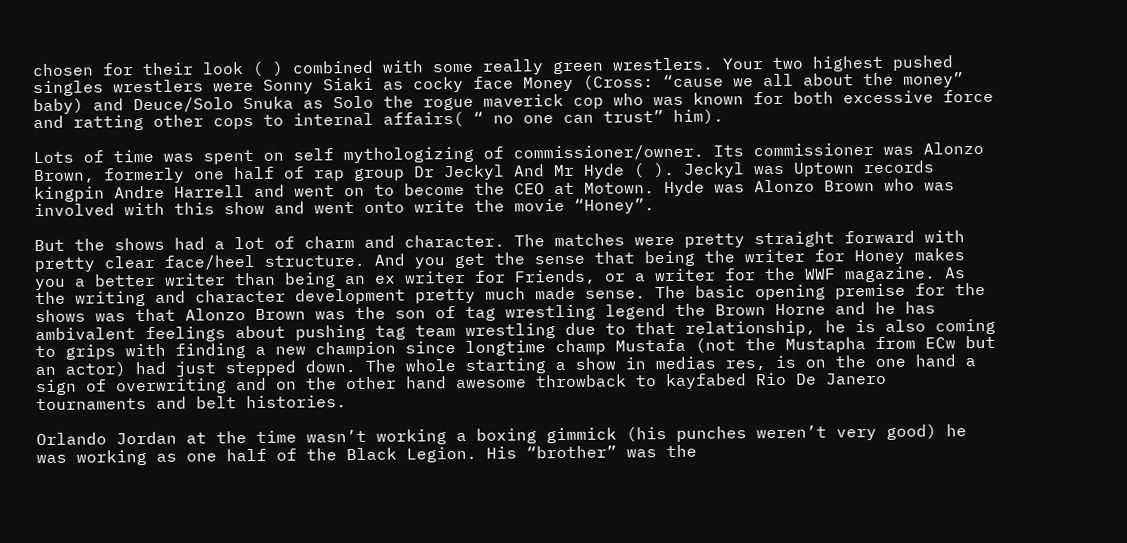chosen for their look ( ) combined with some really green wrestlers. Your two highest pushed singles wrestlers were Sonny Siaki as cocky face Money (Cross: “cause we all about the money” baby) and Deuce/Solo Snuka as Solo the rogue maverick cop who was known for both excessive force and ratting other cops to internal affairs( “ no one can trust” him).

Lots of time was spent on self mythologizing of commissioner/owner. Its commissioner was Alonzo Brown, formerly one half of rap group Dr Jeckyl And Mr Hyde ( ). Jeckyl was Uptown records kingpin Andre Harrell and went on to become the CEO at Motown. Hyde was Alonzo Brown who was involved with this show and went onto write the movie “Honey”.

But the shows had a lot of charm and character. The matches were pretty straight forward with pretty clear face/heel structure. And you get the sense that being the writer for Honey makes you a better writer than being an ex writer for Friends, or a writer for the WWF magazine. As the writing and character development pretty much made sense. The basic opening premise for the shows was that Alonzo Brown was the son of tag wrestling legend the Brown Horne and he has ambivalent feelings about pushing tag team wrestling due to that relationship, he is also coming to grips with finding a new champion since longtime champ Mustafa (not the Mustapha from ECw but an actor) had just stepped down. The whole starting a show in medias res, is on the one hand a sign of overwriting and on the other hand awesome throwback to kayfabed Rio De Janero tournaments and belt histories.

Orlando Jordan at the time wasn’t working a boxing gimmick (his punches weren’t very good) he was working as one half of the Black Legion. His “brother” was the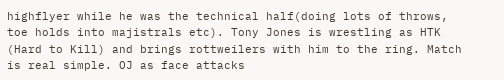highflyer while he was the technical half(doing lots of throws, toe holds into majistrals etc). Tony Jones is wrestling as HTK (Hard to Kill) and brings rottweilers with him to the ring. Match is real simple. OJ as face attacks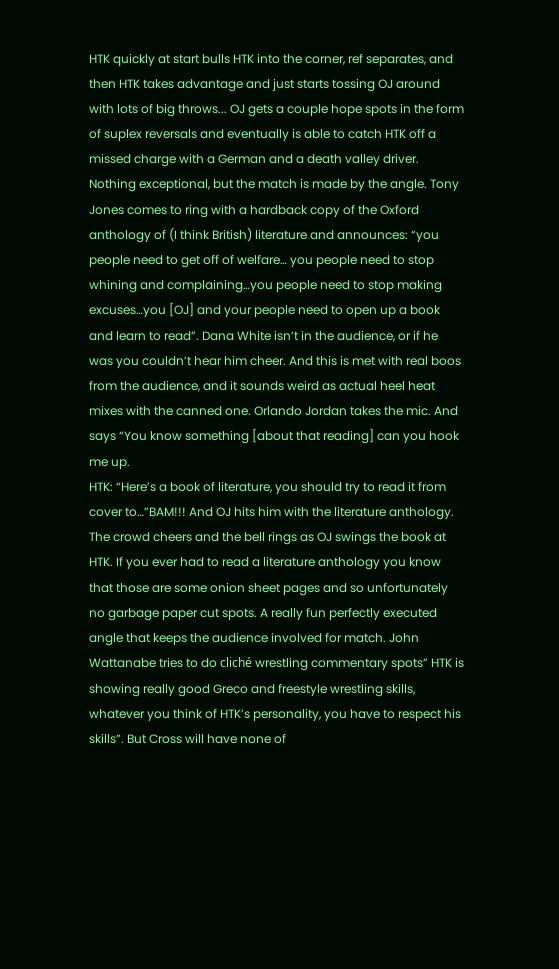HTK quickly at start bulls HTK into the corner, ref separates, and then HTK takes advantage and just starts tossing OJ around with lots of big throws... OJ gets a couple hope spots in the form of suplex reversals and eventually is able to catch HTK off a missed charge with a German and a death valley driver. Nothing exceptional, but the match is made by the angle. Tony Jones comes to ring with a hardback copy of the Oxford anthology of (I think British) literature and announces: “you people need to get off of welfare… you people need to stop whining and complaining…you people need to stop making excuses…you [OJ] and your people need to open up a book and learn to read”. Dana White isn’t in the audience, or if he was you couldn’t hear him cheer. And this is met with real boos from the audience, and it sounds weird as actual heel heat mixes with the canned one. Orlando Jordan takes the mic. And says “You know something [about that reading] can you hook me up.
HTK: “Here’s a book of literature, you should try to read it from cover to…”BAM!!! And OJ hits him with the literature anthology. The crowd cheers and the bell rings as OJ swings the book at HTK. If you ever had to read a literature anthology you know that those are some onion sheet pages and so unfortunately no garbage paper cut spots. A really fun perfectly executed angle that keeps the audience involved for match. John Wattanabe tries to do cliché wrestling commentary spots” HTK is showing really good Greco and freestyle wrestling skills, whatever you think of HTK’s personality, you have to respect his skills”. But Cross will have none of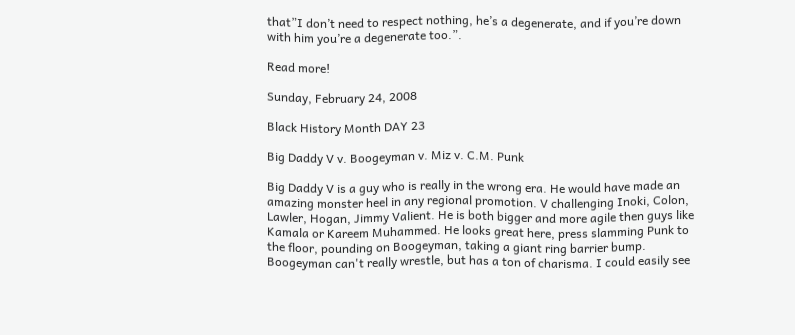that”I don’t need to respect nothing, he’s a degenerate, and if you’re down with him you’re a degenerate too.”.

Read more!

Sunday, February 24, 2008

Black History Month DAY 23

Big Daddy V v. Boogeyman v. Miz v. C.M. Punk

Big Daddy V is a guy who is really in the wrong era. He would have made an amazing monster heel in any regional promotion. V challenging Inoki, Colon, Lawler, Hogan, Jimmy Valient. He is both bigger and more agile then guys like Kamala or Kareem Muhammed. He looks great here, press slamming Punk to the floor, pounding on Boogeyman, taking a giant ring barrier bump. Boogeyman can't really wrestle, but has a ton of charisma. I could easily see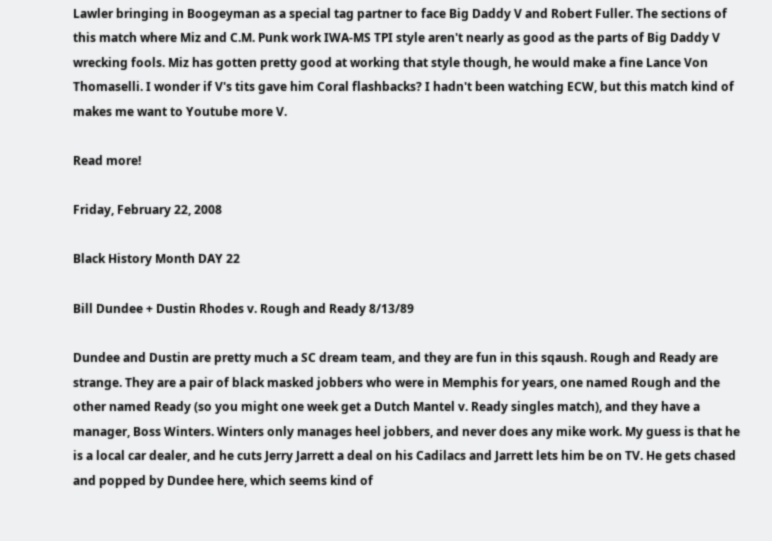Lawler bringing in Boogeyman as a special tag partner to face Big Daddy V and Robert Fuller. The sections of this match where Miz and C.M. Punk work IWA-MS TPI style aren't nearly as good as the parts of Big Daddy V wrecking fools. Miz has gotten pretty good at working that style though, he would make a fine Lance Von Thomaselli. I wonder if V's tits gave him Coral flashbacks? I hadn't been watching ECW, but this match kind of makes me want to Youtube more V.

Read more!

Friday, February 22, 2008

Black History Month DAY 22

Bill Dundee + Dustin Rhodes v. Rough and Ready 8/13/89

Dundee and Dustin are pretty much a SC dream team, and they are fun in this sqaush. Rough and Ready are strange. They are a pair of black masked jobbers who were in Memphis for years, one named Rough and the other named Ready (so you might one week get a Dutch Mantel v. Ready singles match), and they have a manager, Boss Winters. Winters only manages heel jobbers, and never does any mike work. My guess is that he is a local car dealer, and he cuts Jerry Jarrett a deal on his Cadilacs and Jarrett lets him be on TV. He gets chased and popped by Dundee here, which seems kind of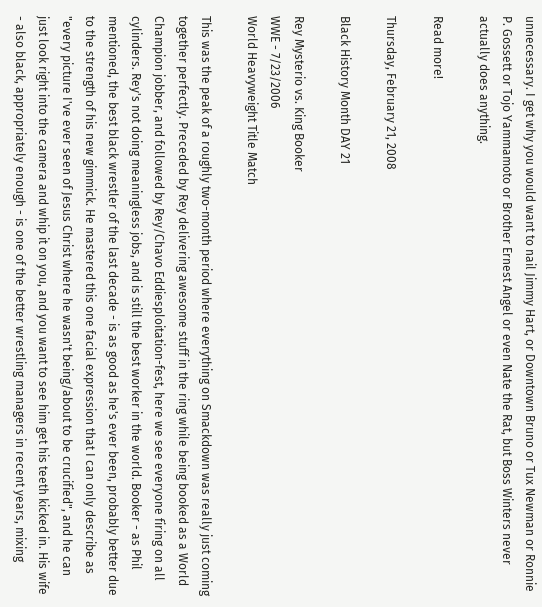unnecessary. I get why you would want to nail Jimmy Hart, or Downtown Bruno or Tux Newman or Ronnie P. Gossett or Tojo Yammamoto or Brother Ernest Angel or even Nate the Rat, but Boss Winters never actually does anything.

Read more!

Thursday, February 21, 2008

Black History Month DAY 21

Rey Mysterio vs. King Booker
WWE - 7/23/2006
World Heavyweight Title Match

This was the peak of a roughly two-month period where everything on Smackdown was really just coming together perfectly. Preceded by Rey delivering awesome stuff in the ring while being booked as a World Champion jobber, and followed by Rey/Chavo Eddiesploitation-fest, here we see everyone firing on all cylinders. Rey's not doing meaningless jobs, and is still the best worker in the world. Booker - as Phil mentioned, the best black wrestler of the last decade - is as good as he's ever been, probably better due to the strength of his new gimmick. He mastered this one facial expression that I can only describe as "every picture I've ever seen of Jesus Christ where he wasn't being/about to be crucified", and he can just look right into the camera and whip it on you, and you want to see him get his teeth kicked in. His wife - also black, appropriately enough - is one of the better wrestling managers in recent years, mixing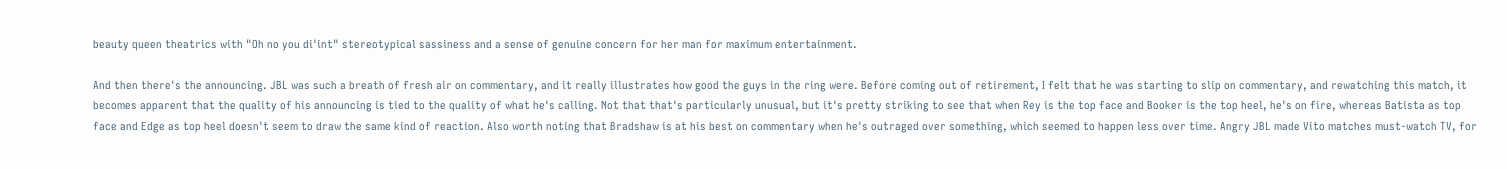beauty queen theatrics with "Oh no you di'int" stereotypical sassiness and a sense of genuine concern for her man for maximum entertainment.

And then there's the announcing. JBL was such a breath of fresh air on commentary, and it really illustrates how good the guys in the ring were. Before coming out of retirement, I felt that he was starting to slip on commentary, and rewatching this match, it becomes apparent that the quality of his announcing is tied to the quality of what he's calling. Not that that's particularly unusual, but it's pretty striking to see that when Rey is the top face and Booker is the top heel, he's on fire, whereas Batista as top face and Edge as top heel doesn't seem to draw the same kind of reaction. Also worth noting that Bradshaw is at his best on commentary when he's outraged over something, which seemed to happen less over time. Angry JBL made Vito matches must-watch TV, for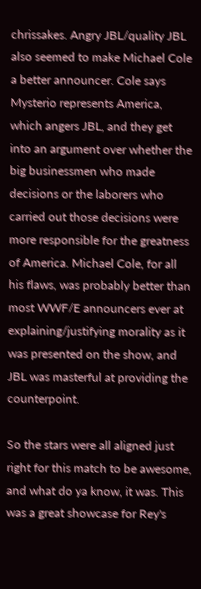chrissakes. Angry JBL/quality JBL also seemed to make Michael Cole a better announcer. Cole says Mysterio represents America, which angers JBL, and they get into an argument over whether the big businessmen who made decisions or the laborers who carried out those decisions were more responsible for the greatness of America. Michael Cole, for all his flaws, was probably better than most WWF/E announcers ever at explaining/justifying morality as it was presented on the show, and JBL was masterful at providing the counterpoint.

So the stars were all aligned just right for this match to be awesome, and what do ya know, it was. This was a great showcase for Rey's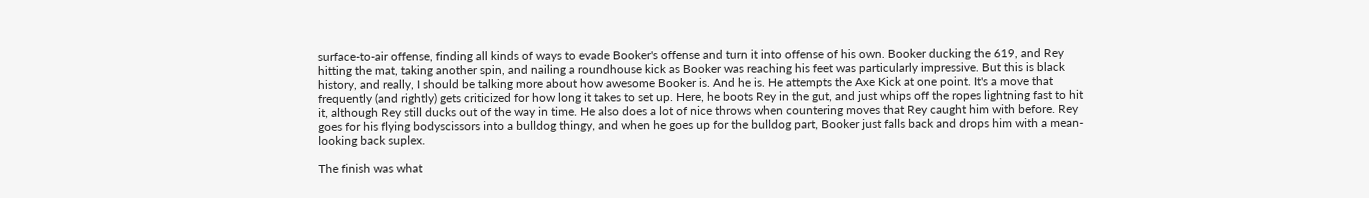surface-to-air offense, finding all kinds of ways to evade Booker's offense and turn it into offense of his own. Booker ducking the 619, and Rey hitting the mat, taking another spin, and nailing a roundhouse kick as Booker was reaching his feet was particularly impressive. But this is black history, and really, I should be talking more about how awesome Booker is. And he is. He attempts the Axe Kick at one point. It's a move that frequently (and rightly) gets criticized for how long it takes to set up. Here, he boots Rey in the gut, and just whips off the ropes lightning fast to hit it, although Rey still ducks out of the way in time. He also does a lot of nice throws when countering moves that Rey caught him with before. Rey goes for his flying bodyscissors into a bulldog thingy, and when he goes up for the bulldog part, Booker just falls back and drops him with a mean-looking back suplex.

The finish was what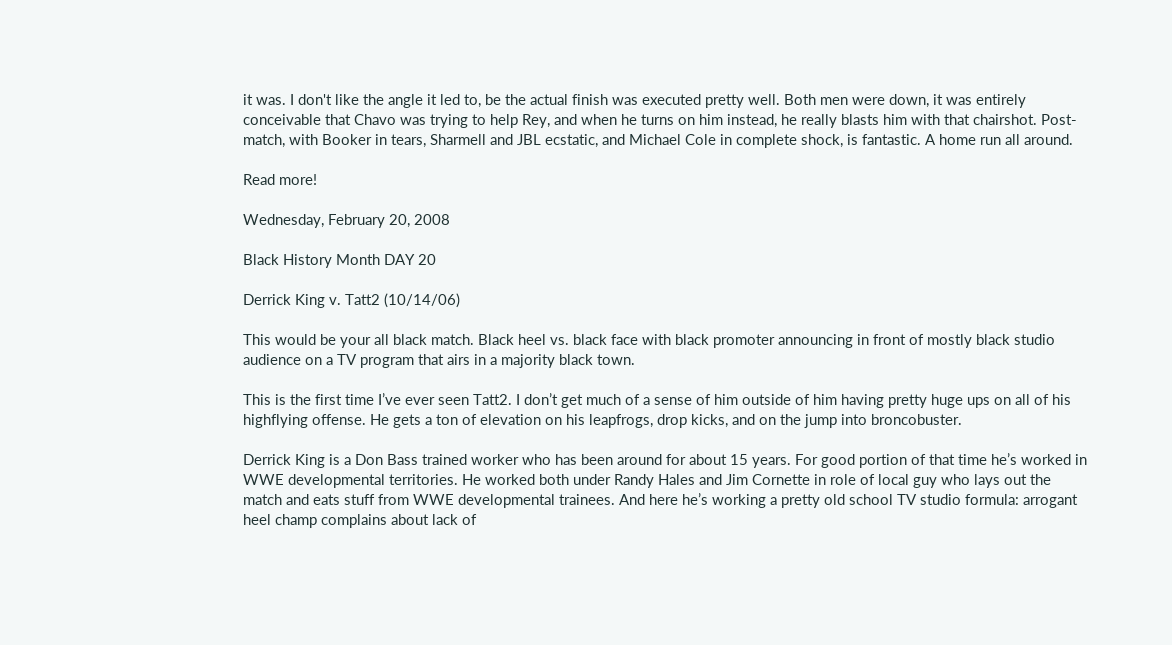it was. I don't like the angle it led to, be the actual finish was executed pretty well. Both men were down, it was entirely conceivable that Chavo was trying to help Rey, and when he turns on him instead, he really blasts him with that chairshot. Post-match, with Booker in tears, Sharmell and JBL ecstatic, and Michael Cole in complete shock, is fantastic. A home run all around.

Read more!

Wednesday, February 20, 2008

Black History Month DAY 20

Derrick King v. Tatt2 (10/14/06)

This would be your all black match. Black heel vs. black face with black promoter announcing in front of mostly black studio audience on a TV program that airs in a majority black town.

This is the first time I’ve ever seen Tatt2. I don’t get much of a sense of him outside of him having pretty huge ups on all of his highflying offense. He gets a ton of elevation on his leapfrogs, drop kicks, and on the jump into broncobuster.

Derrick King is a Don Bass trained worker who has been around for about 15 years. For good portion of that time he’s worked in WWE developmental territories. He worked both under Randy Hales and Jim Cornette in role of local guy who lays out the match and eats stuff from WWE developmental trainees. And here he’s working a pretty old school TV studio formula: arrogant heel champ complains about lack of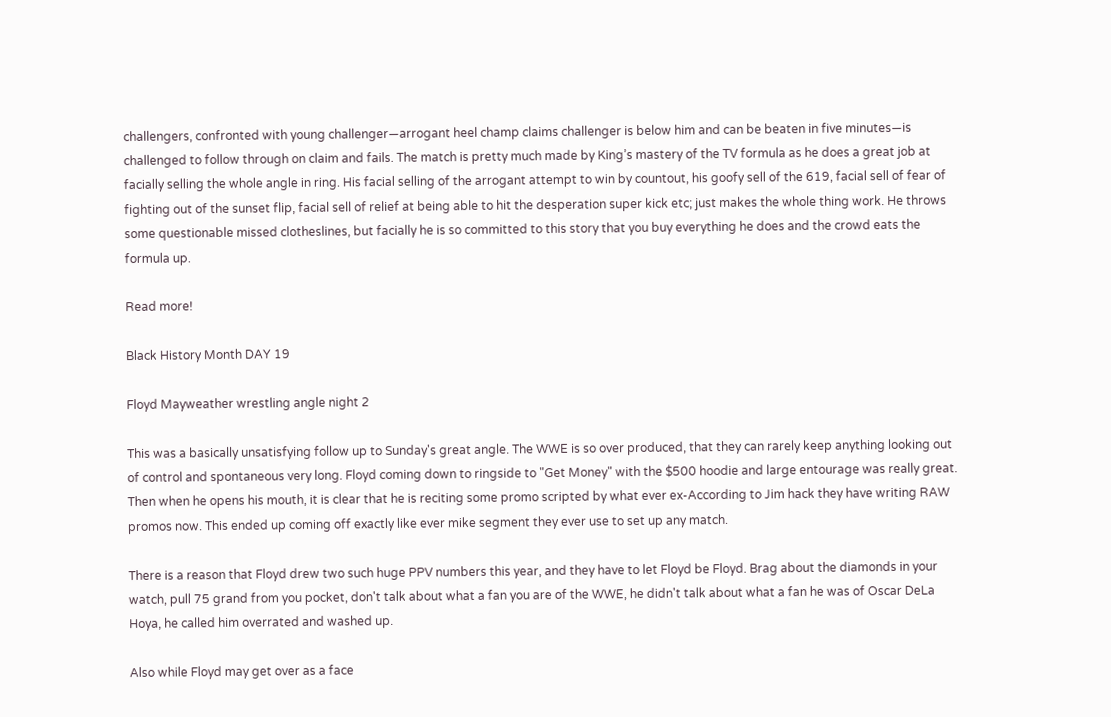challengers, confronted with young challenger—arrogant heel champ claims challenger is below him and can be beaten in five minutes—is challenged to follow through on claim and fails. The match is pretty much made by King’s mastery of the TV formula as he does a great job at facially selling the whole angle in ring. His facial selling of the arrogant attempt to win by countout, his goofy sell of the 619, facial sell of fear of fighting out of the sunset flip, facial sell of relief at being able to hit the desperation super kick etc; just makes the whole thing work. He throws some questionable missed clotheslines, but facially he is so committed to this story that you buy everything he does and the crowd eats the formula up.

Read more!

Black History Month DAY 19

Floyd Mayweather wrestling angle night 2

This was a basically unsatisfying follow up to Sunday's great angle. The WWE is so over produced, that they can rarely keep anything looking out of control and spontaneous very long. Floyd coming down to ringside to "Get Money" with the $500 hoodie and large entourage was really great. Then when he opens his mouth, it is clear that he is reciting some promo scripted by what ever ex-According to Jim hack they have writing RAW promos now. This ended up coming off exactly like ever mike segment they ever use to set up any match.

There is a reason that Floyd drew two such huge PPV numbers this year, and they have to let Floyd be Floyd. Brag about the diamonds in your watch, pull 75 grand from you pocket, don't talk about what a fan you are of the WWE, he didn't talk about what a fan he was of Oscar DeLa Hoya, he called him overrated and washed up.

Also while Floyd may get over as a face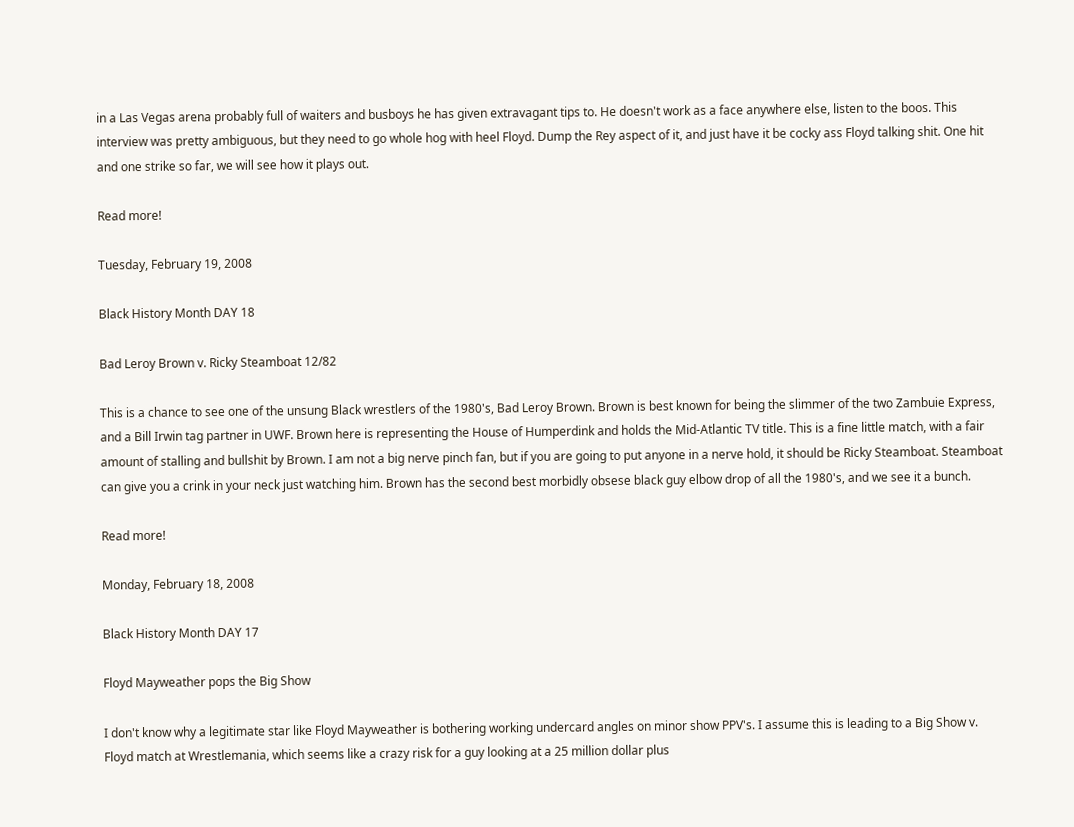in a Las Vegas arena probably full of waiters and busboys he has given extravagant tips to. He doesn't work as a face anywhere else, listen to the boos. This interview was pretty ambiguous, but they need to go whole hog with heel Floyd. Dump the Rey aspect of it, and just have it be cocky ass Floyd talking shit. One hit and one strike so far, we will see how it plays out.

Read more!

Tuesday, February 19, 2008

Black History Month DAY 18

Bad Leroy Brown v. Ricky Steamboat 12/82

This is a chance to see one of the unsung Black wrestlers of the 1980's, Bad Leroy Brown. Brown is best known for being the slimmer of the two Zambuie Express, and a Bill Irwin tag partner in UWF. Brown here is representing the House of Humperdink and holds the Mid-Atlantic TV title. This is a fine little match, with a fair amount of stalling and bullshit by Brown. I am not a big nerve pinch fan, but if you are going to put anyone in a nerve hold, it should be Ricky Steamboat. Steamboat can give you a crink in your neck just watching him. Brown has the second best morbidly obsese black guy elbow drop of all the 1980's, and we see it a bunch.

Read more!

Monday, February 18, 2008

Black History Month DAY 17

Floyd Mayweather pops the Big Show

I don't know why a legitimate star like Floyd Mayweather is bothering working undercard angles on minor show PPV's. I assume this is leading to a Big Show v. Floyd match at Wrestlemania, which seems like a crazy risk for a guy looking at a 25 million dollar plus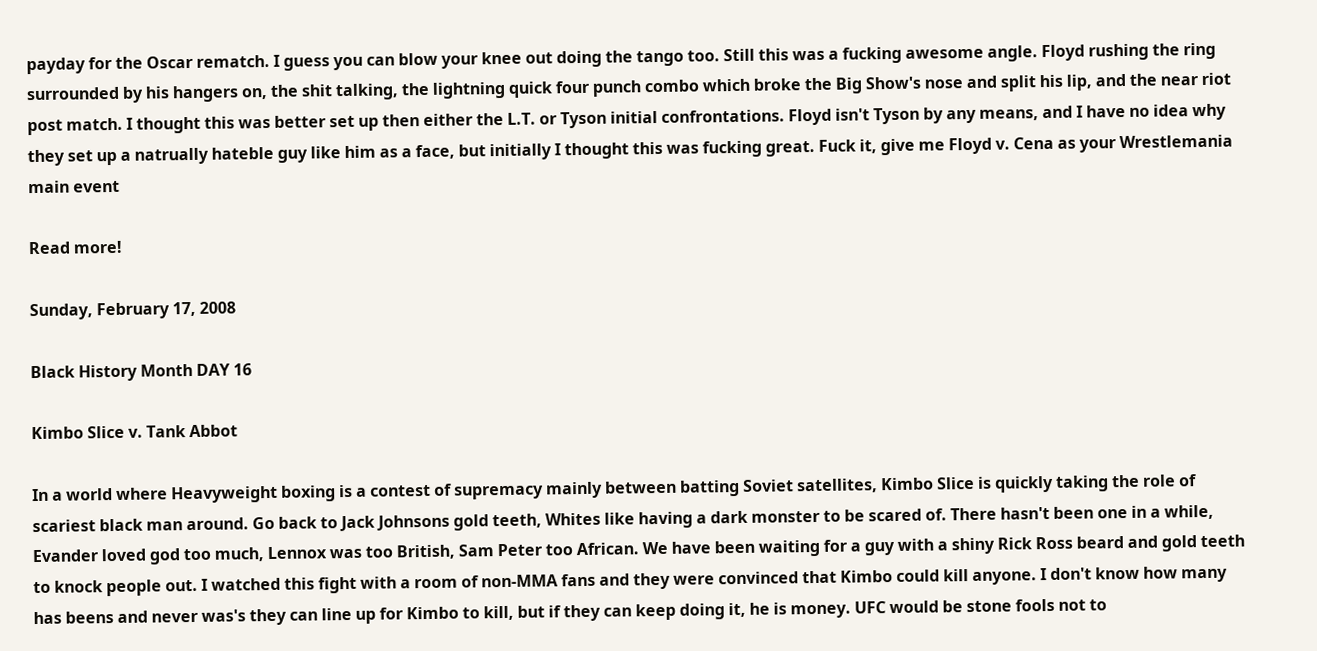payday for the Oscar rematch. I guess you can blow your knee out doing the tango too. Still this was a fucking awesome angle. Floyd rushing the ring surrounded by his hangers on, the shit talking, the lightning quick four punch combo which broke the Big Show's nose and split his lip, and the near riot post match. I thought this was better set up then either the L.T. or Tyson initial confrontations. Floyd isn't Tyson by any means, and I have no idea why they set up a natrually hateble guy like him as a face, but initially I thought this was fucking great. Fuck it, give me Floyd v. Cena as your Wrestlemania main event

Read more!

Sunday, February 17, 2008

Black History Month DAY 16

Kimbo Slice v. Tank Abbot

In a world where Heavyweight boxing is a contest of supremacy mainly between batting Soviet satellites, Kimbo Slice is quickly taking the role of scariest black man around. Go back to Jack Johnsons gold teeth, Whites like having a dark monster to be scared of. There hasn't been one in a while, Evander loved god too much, Lennox was too British, Sam Peter too African. We have been waiting for a guy with a shiny Rick Ross beard and gold teeth to knock people out. I watched this fight with a room of non-MMA fans and they were convinced that Kimbo could kill anyone. I don't know how many has beens and never was's they can line up for Kimbo to kill, but if they can keep doing it, he is money. UFC would be stone fools not to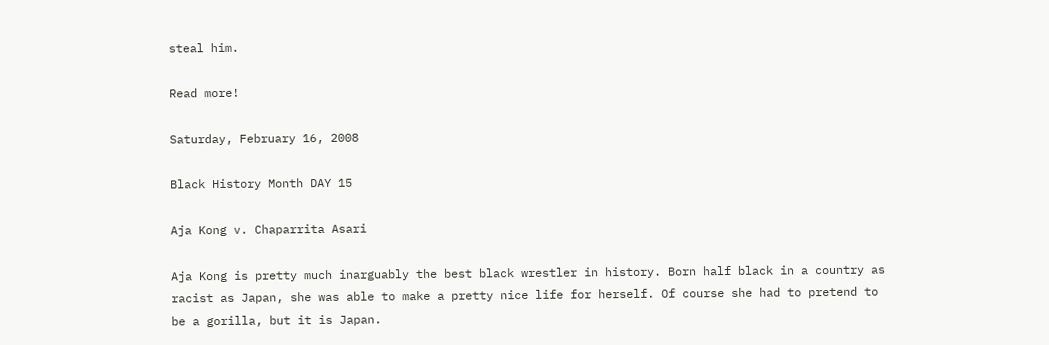steal him.

Read more!

Saturday, February 16, 2008

Black History Month DAY 15

Aja Kong v. Chaparrita Asari

Aja Kong is pretty much inarguably the best black wrestler in history. Born half black in a country as racist as Japan, she was able to make a pretty nice life for herself. Of course she had to pretend to be a gorilla, but it is Japan.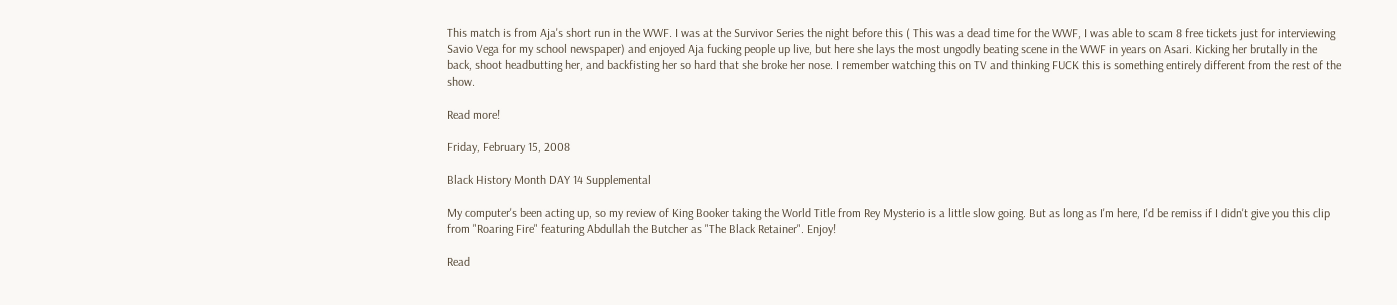This match is from Aja's short run in the WWF. I was at the Survivor Series the night before this ( This was a dead time for the WWF, I was able to scam 8 free tickets just for interviewing Savio Vega for my school newspaper) and enjoyed Aja fucking people up live, but here she lays the most ungodly beating scene in the WWF in years on Asari. Kicking her brutally in the back, shoot headbutting her, and backfisting her so hard that she broke her nose. I remember watching this on TV and thinking FUCK this is something entirely different from the rest of the show.

Read more!

Friday, February 15, 2008

Black History Month DAY 14 Supplemental

My computer's been acting up, so my review of King Booker taking the World Title from Rey Mysterio is a little slow going. But as long as I'm here, I'd be remiss if I didn't give you this clip from "Roaring Fire" featuring Abdullah the Butcher as "The Black Retainer". Enjoy!

Read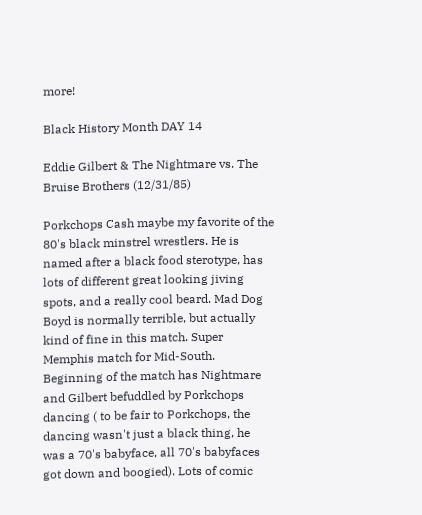more!

Black History Month DAY 14

Eddie Gilbert & The Nightmare vs. The Bruise Brothers (12/31/85)

Porkchops Cash maybe my favorite of the 80's black minstrel wrestlers. He is named after a black food sterotype, has lots of different great looking jiving spots, and a really cool beard. Mad Dog Boyd is normally terrible, but actually kind of fine in this match. Super Memphis match for Mid-South. Beginning of the match has Nightmare and Gilbert befuddled by Porkchops dancing ( to be fair to Porkchops, the dancing wasn't just a black thing, he was a 70's babyface, all 70's babyfaces got down and boogied). Lots of comic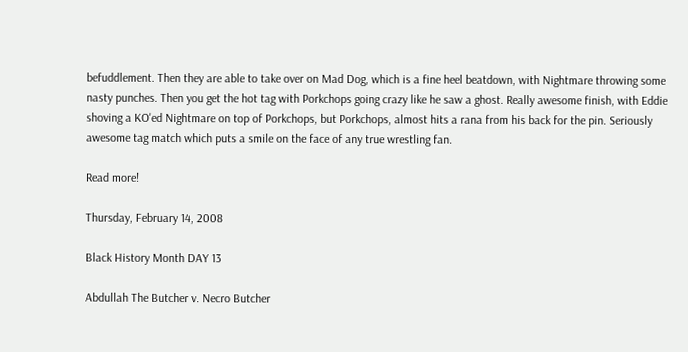befuddlement. Then they are able to take over on Mad Dog, which is a fine heel beatdown, with Nightmare throwing some nasty punches. Then you get the hot tag with Porkchops going crazy like he saw a ghost. Really awesome finish, with Eddie shoving a KO'ed Nightmare on top of Porkchops, but Porkchops, almost hits a rana from his back for the pin. Seriously awesome tag match which puts a smile on the face of any true wrestling fan.

Read more!

Thursday, February 14, 2008

Black History Month DAY 13

Abdullah The Butcher v. Necro Butcher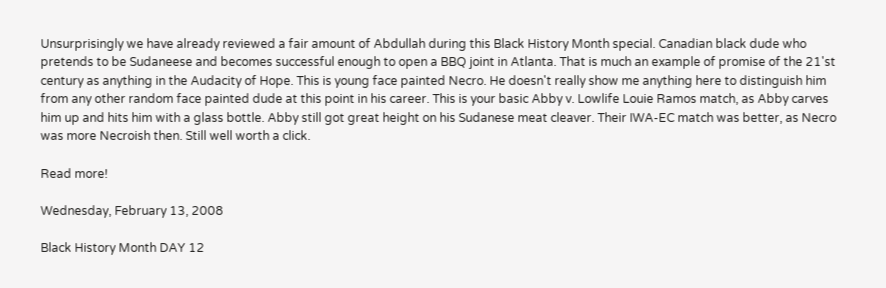Unsurprisingly we have already reviewed a fair amount of Abdullah during this Black History Month special. Canadian black dude who pretends to be Sudaneese and becomes successful enough to open a BBQ joint in Atlanta. That is much an example of promise of the 21'st century as anything in the Audacity of Hope. This is young face painted Necro. He doesn't really show me anything here to distinguish him from any other random face painted dude at this point in his career. This is your basic Abby v. Lowlife Louie Ramos match, as Abby carves him up and hits him with a glass bottle. Abby still got great height on his Sudanese meat cleaver. Their IWA-EC match was better, as Necro was more Necroish then. Still well worth a click.

Read more!

Wednesday, February 13, 2008

Black History Month DAY 12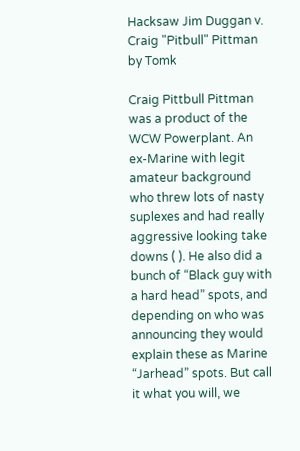Hacksaw Jim Duggan v. Craig "Pitbull" Pittman
by Tomk

Craig Pittbull Pittman was a product of the WCW Powerplant. An ex-Marine with legit amateur background who threw lots of nasty suplexes and had really aggressive looking take downs ( ). He also did a bunch of “Black guy with a hard head” spots, and depending on who was announcing they would explain these as Marine “Jarhead” spots. But call it what you will, we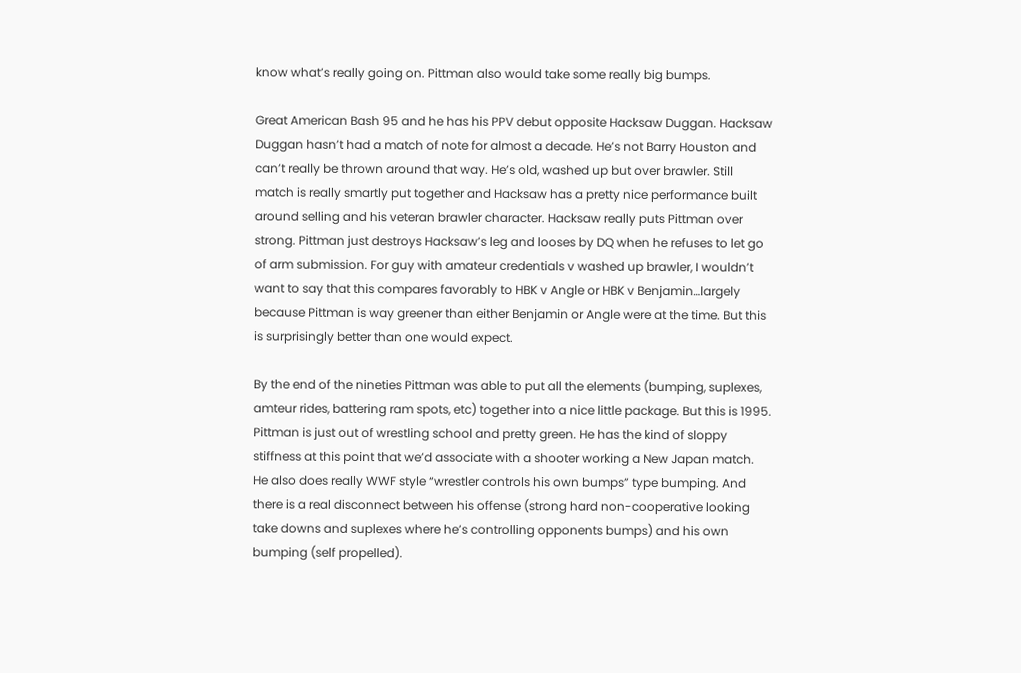know what’s really going on. Pittman also would take some really big bumps.

Great American Bash 95 and he has his PPV debut opposite Hacksaw Duggan. Hacksaw Duggan hasn’t had a match of note for almost a decade. He’s not Barry Houston and can’t really be thrown around that way. He’s old, washed up but over brawler. Still match is really smartly put together and Hacksaw has a pretty nice performance built around selling and his veteran brawler character. Hacksaw really puts Pittman over strong. Pittman just destroys Hacksaw’s leg and looses by DQ when he refuses to let go of arm submission. For guy with amateur credentials v washed up brawler, I wouldn’t want to say that this compares favorably to HBK v Angle or HBK v Benjamin…largely because Pittman is way greener than either Benjamin or Angle were at the time. But this is surprisingly better than one would expect.

By the end of the nineties Pittman was able to put all the elements (bumping, suplexes, amteur rides, battering ram spots, etc) together into a nice little package. But this is 1995. Pittman is just out of wrestling school and pretty green. He has the kind of sloppy stiffness at this point that we’d associate with a shooter working a New Japan match. He also does really WWF style “wrestler controls his own bumps” type bumping. And there is a real disconnect between his offense (strong hard non-cooperative looking take downs and suplexes where he’s controlling opponents bumps) and his own bumping (self propelled).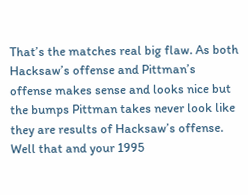That’s the matches real big flaw. As both Hacksaw’s offense and Pittman’s offense makes sense and looks nice but the bumps Pittman takes never look like they are results of Hacksaw’s offense. Well that and your 1995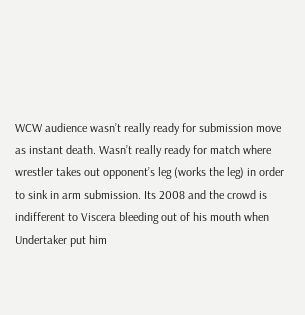WCW audience wasn’t really ready for submission move as instant death. Wasn’t really ready for match where wrestler takes out opponent’s leg (works the leg) in order to sink in arm submission. Its 2008 and the crowd is indifferent to Viscera bleeding out of his mouth when Undertaker put him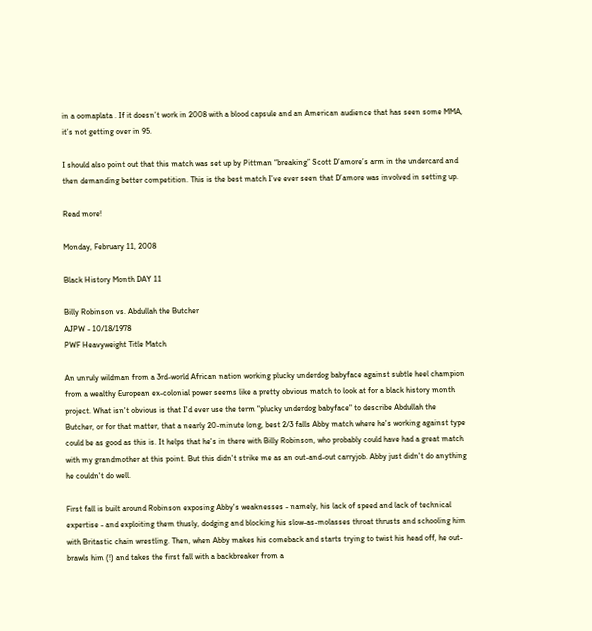in a oomaplata . If it doesn’t work in 2008 with a blood capsule and an American audience that has seen some MMA, it’s not getting over in 95.

I should also point out that this match was set up by Pittman “breaking” Scott D’amore’s arm in the undercard and then demanding better competition. This is the best match I’ve ever seen that D’amore was involved in setting up.

Read more!

Monday, February 11, 2008

Black History Month DAY 11

Billy Robinson vs. Abdullah the Butcher
AJPW - 10/18/1978
PWF Heavyweight Title Match

An unruly wildman from a 3rd-world African nation working plucky underdog babyface against subtle heel champion from a wealthy European ex-colonial power seems like a pretty obvious match to look at for a black history month project. What isn't obvious is that I'd ever use the term "plucky underdog babyface" to describe Abdullah the Butcher, or for that matter, that a nearly 20-minute long, best 2/3 falls Abby match where he's working against type could be as good as this is. It helps that he's in there with Billy Robinson, who probably could have had a great match with my grandmother at this point. But this didn't strike me as an out-and-out carryjob. Abby just didn't do anything he couldn't do well.

First fall is built around Robinson exposing Abby's weaknesses - namely, his lack of speed and lack of technical expertise - and exploiting them thusly, dodging and blocking his slow-as-molasses throat thrusts and schooling him with Britastic chain wrestling. Then, when Abby makes his comeback and starts trying to twist his head off, he out-brawls him (!) and takes the first fall with a backbreaker from a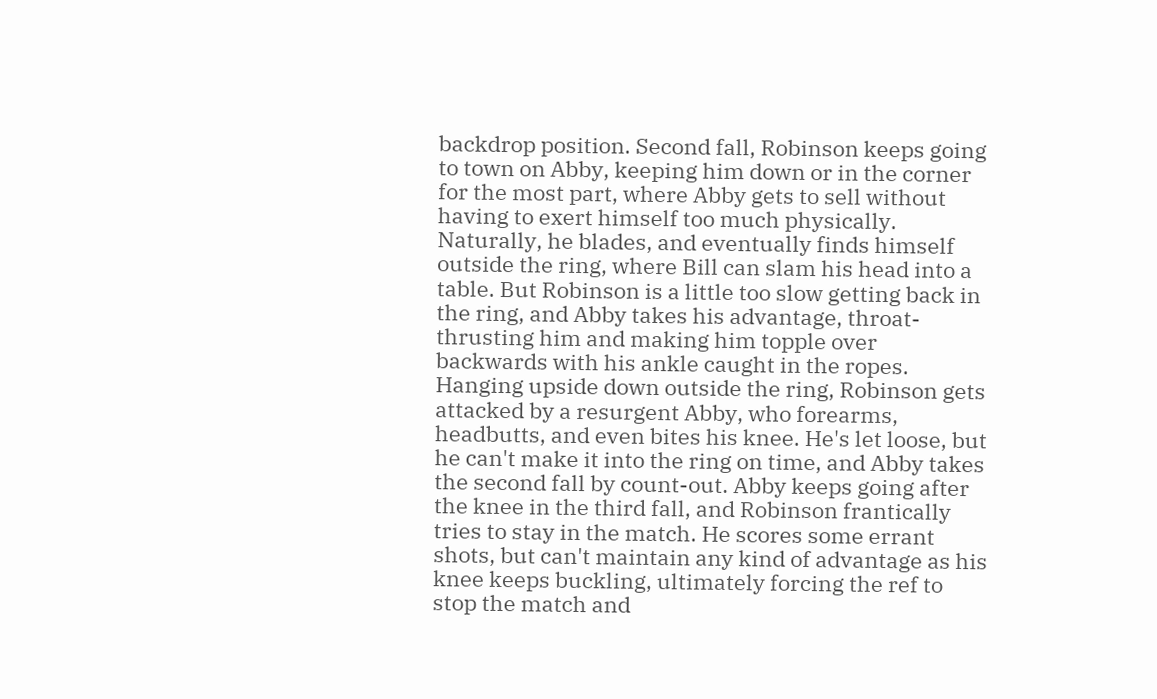backdrop position. Second fall, Robinson keeps going to town on Abby, keeping him down or in the corner for the most part, where Abby gets to sell without having to exert himself too much physically. Naturally, he blades, and eventually finds himself outside the ring, where Bill can slam his head into a table. But Robinson is a little too slow getting back in the ring, and Abby takes his advantage, throat-thrusting him and making him topple over backwards with his ankle caught in the ropes. Hanging upside down outside the ring, Robinson gets attacked by a resurgent Abby, who forearms, headbutts, and even bites his knee. He's let loose, but he can't make it into the ring on time, and Abby takes the second fall by count-out. Abby keeps going after the knee in the third fall, and Robinson frantically tries to stay in the match. He scores some errant shots, but can't maintain any kind of advantage as his knee keeps buckling, ultimately forcing the ref to stop the match and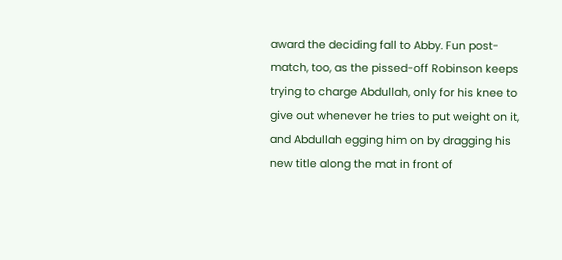award the deciding fall to Abby. Fun post-match, too, as the pissed-off Robinson keeps trying to charge Abdullah, only for his knee to give out whenever he tries to put weight on it, and Abdullah egging him on by dragging his new title along the mat in front of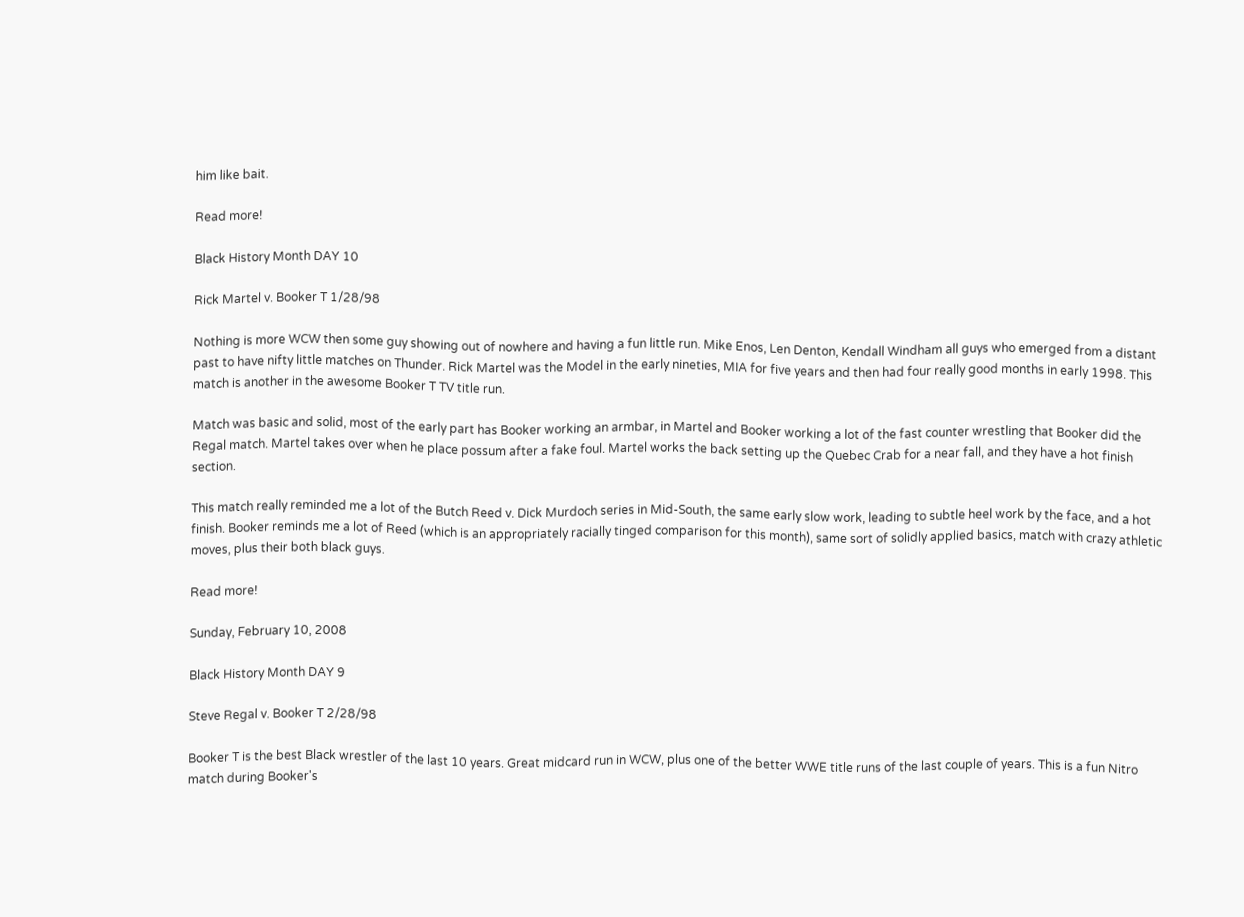him like bait.

Read more!

Black History Month DAY 10

Rick Martel v. Booker T 1/28/98

Nothing is more WCW then some guy showing out of nowhere and having a fun little run. Mike Enos, Len Denton, Kendall Windham all guys who emerged from a distant past to have nifty little matches on Thunder. Rick Martel was the Model in the early nineties, MIA for five years and then had four really good months in early 1998. This match is another in the awesome Booker T TV title run.

Match was basic and solid, most of the early part has Booker working an armbar, in Martel and Booker working a lot of the fast counter wrestling that Booker did the Regal match. Martel takes over when he place possum after a fake foul. Martel works the back setting up the Quebec Crab for a near fall, and they have a hot finish section.

This match really reminded me a lot of the Butch Reed v. Dick Murdoch series in Mid-South, the same early slow work, leading to subtle heel work by the face, and a hot finish. Booker reminds me a lot of Reed (which is an appropriately racially tinged comparison for this month), same sort of solidly applied basics, match with crazy athletic moves, plus their both black guys.

Read more!

Sunday, February 10, 2008

Black History Month DAY 9

Steve Regal v. Booker T 2/28/98

Booker T is the best Black wrestler of the last 10 years. Great midcard run in WCW, plus one of the better WWE title runs of the last couple of years. This is a fun Nitro match during Booker's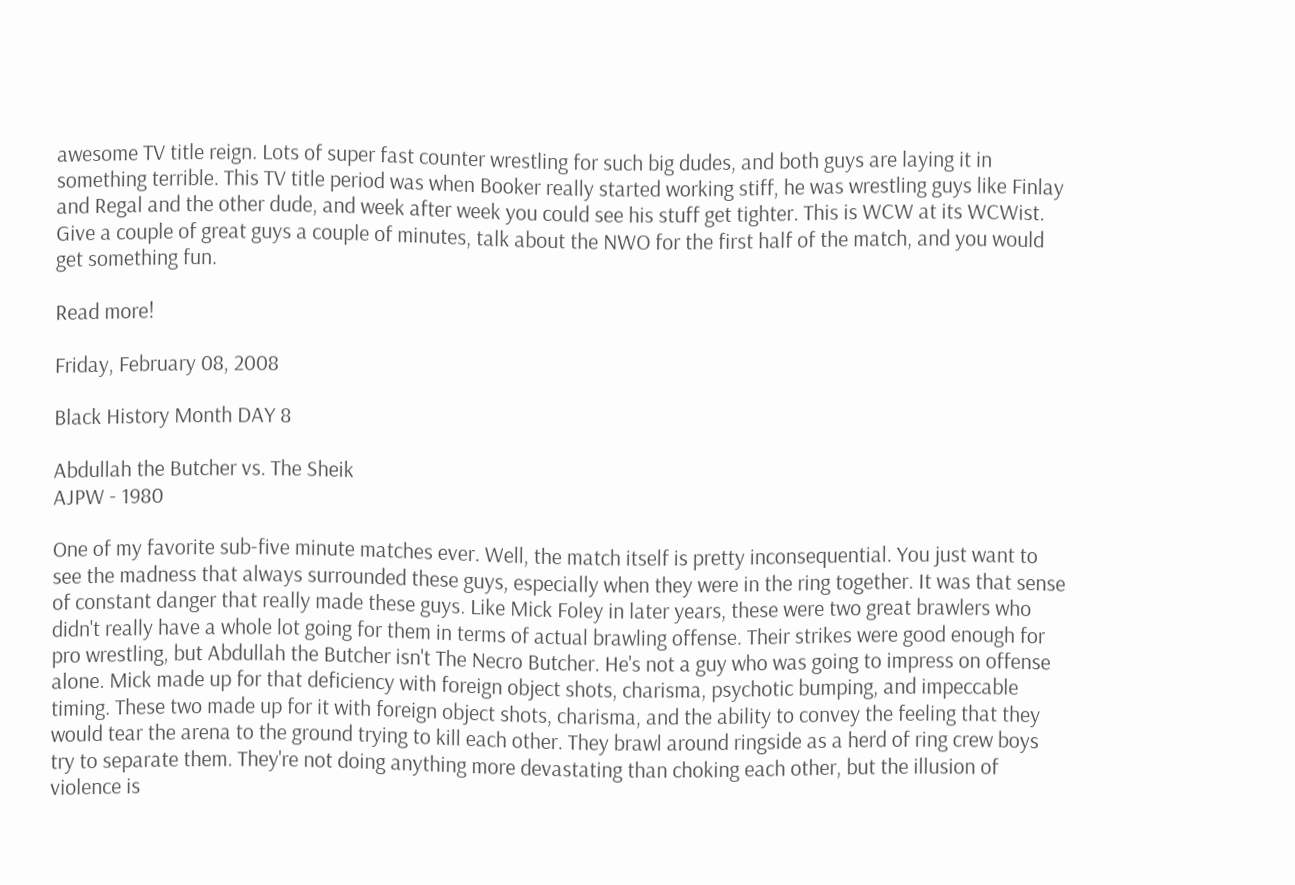awesome TV title reign. Lots of super fast counter wrestling for such big dudes, and both guys are laying it in something terrible. This TV title period was when Booker really started working stiff, he was wrestling guys like Finlay and Regal and the other dude, and week after week you could see his stuff get tighter. This is WCW at its WCWist. Give a couple of great guys a couple of minutes, talk about the NWO for the first half of the match, and you would get something fun.

Read more!

Friday, February 08, 2008

Black History Month DAY 8

Abdullah the Butcher vs. The Sheik
AJPW - 1980

One of my favorite sub-five minute matches ever. Well, the match itself is pretty inconsequential. You just want to see the madness that always surrounded these guys, especially when they were in the ring together. It was that sense of constant danger that really made these guys. Like Mick Foley in later years, these were two great brawlers who didn't really have a whole lot going for them in terms of actual brawling offense. Their strikes were good enough for pro wrestling, but Abdullah the Butcher isn't The Necro Butcher. He's not a guy who was going to impress on offense alone. Mick made up for that deficiency with foreign object shots, charisma, psychotic bumping, and impeccable timing. These two made up for it with foreign object shots, charisma, and the ability to convey the feeling that they would tear the arena to the ground trying to kill each other. They brawl around ringside as a herd of ring crew boys try to separate them. They're not doing anything more devastating than choking each other, but the illusion of violence is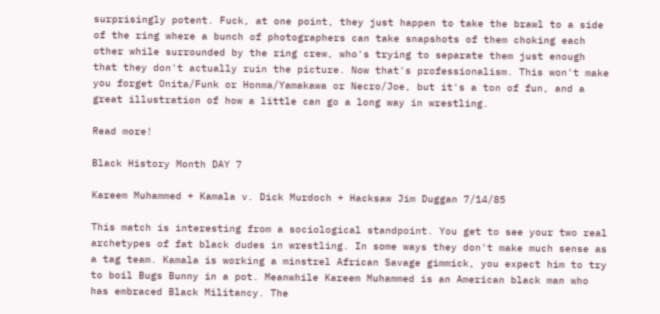surprisingly potent. Fuck, at one point, they just happen to take the brawl to a side of the ring where a bunch of photographers can take snapshots of them choking each other while surrounded by the ring crew, who's trying to separate them just enough that they don't actually ruin the picture. Now that's professionalism. This won't make you forget Onita/Funk or Honma/Yamakawa or Necro/Joe, but it's a ton of fun, and a great illustration of how a little can go a long way in wrestling.

Read more!

Black History Month DAY 7

Kareem Muhammed + Kamala v. Dick Murdoch + Hacksaw Jim Duggan 7/14/85

This match is interesting from a sociological standpoint. You get to see your two real archetypes of fat black dudes in wrestling. In some ways they don't make much sense as a tag team. Kamala is working a minstrel African Savage gimmick, you expect him to try to boil Bugs Bunny in a pot. Meanwhile Kareem Muhammed is an American black man who has embraced Black Militancy. The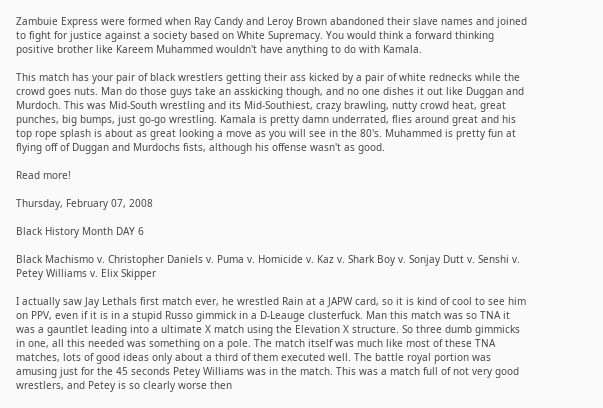Zambuie Express were formed when Ray Candy and Leroy Brown abandoned their slave names and joined to fight for justice against a society based on White Supremacy. You would think a forward thinking positive brother like Kareem Muhammed wouldn't have anything to do with Kamala.

This match has your pair of black wrestlers getting their ass kicked by a pair of white rednecks while the crowd goes nuts. Man do those guys take an asskicking though, and no one dishes it out like Duggan and Murdoch. This was Mid-South wrestling and its Mid-Southiest, crazy brawling, nutty crowd heat, great punches, big bumps, just go-go wrestling. Kamala is pretty damn underrated, flies around great and his top rope splash is about as great looking a move as you will see in the 80's. Muhammed is pretty fun at flying off of Duggan and Murdochs fists, although his offense wasn't as good.

Read more!

Thursday, February 07, 2008

Black History Month DAY 6

Black Machismo v. Christopher Daniels v. Puma v. Homicide v. Kaz v. Shark Boy v. Sonjay Dutt v. Senshi v. Petey Williams v. Elix Skipper

I actually saw Jay Lethals first match ever, he wrestled Rain at a JAPW card, so it is kind of cool to see him on PPV, even if it is in a stupid Russo gimmick in a D-Leauge clusterfuck. Man this match was so TNA it was a gauntlet leading into a ultimate X match using the Elevation X structure. So three dumb gimmicks in one, all this needed was something on a pole. The match itself was much like most of these TNA matches, lots of good ideas only about a third of them executed well. The battle royal portion was amusing just for the 45 seconds Petey Williams was in the match. This was a match full of not very good wrestlers, and Petey is so clearly worse then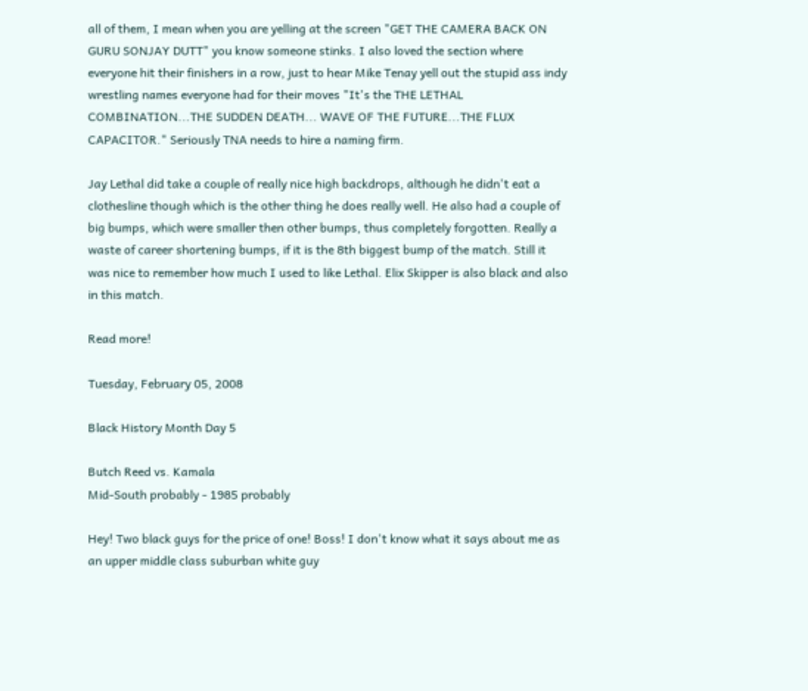all of them, I mean when you are yelling at the screen "GET THE CAMERA BACK ON GURU SONJAY DUTT" you know someone stinks. I also loved the section where everyone hit their finishers in a row, just to hear Mike Tenay yell out the stupid ass indy wrestling names everyone had for their moves "It's the THE LETHAL COMBINATION...THE SUDDEN DEATH... WAVE OF THE FUTURE...THE FLUX CAPACITOR." Seriously TNA needs to hire a naming firm.

Jay Lethal did take a couple of really nice high backdrops, although he didn't eat a clothesline though which is the other thing he does really well. He also had a couple of big bumps, which were smaller then other bumps, thus completely forgotten. Really a waste of career shortening bumps, if it is the 8th biggest bump of the match. Still it was nice to remember how much I used to like Lethal. Elix Skipper is also black and also in this match.

Read more!

Tuesday, February 05, 2008

Black History Month Day 5

Butch Reed vs. Kamala
Mid-South probably - 1985 probably

Hey! Two black guys for the price of one! Boss! I don't know what it says about me as an upper middle class suburban white guy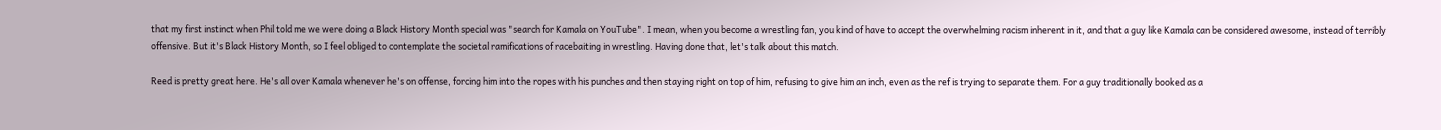that my first instinct when Phil told me we were doing a Black History Month special was "search for Kamala on YouTube". I mean, when you become a wrestling fan, you kind of have to accept the overwhelming racism inherent in it, and that a guy like Kamala can be considered awesome, instead of terribly offensive. But it's Black History Month, so I feel obliged to contemplate the societal ramifications of racebaiting in wrestling. Having done that, let's talk about this match.

Reed is pretty great here. He's all over Kamala whenever he's on offense, forcing him into the ropes with his punches and then staying right on top of him, refusing to give him an inch, even as the ref is trying to separate them. For a guy traditionally booked as a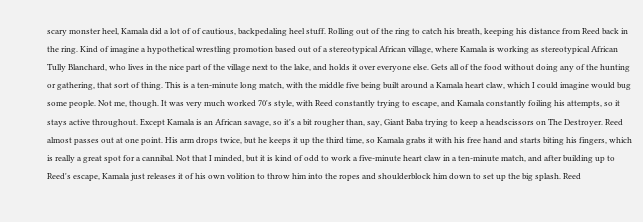scary monster heel, Kamala did a lot of of cautious, backpedaling heel stuff. Rolling out of the ring to catch his breath, keeping his distance from Reed back in the ring. Kind of imagine a hypothetical wrestling promotion based out of a stereotypical African village, where Kamala is working as stereotypical African Tully Blanchard, who lives in the nice part of the village next to the lake, and holds it over everyone else. Gets all of the food without doing any of the hunting or gathering, that sort of thing. This is a ten-minute long match, with the middle five being built around a Kamala heart claw, which I could imagine would bug some people. Not me, though. It was very much worked 70's style, with Reed constantly trying to escape, and Kamala constantly foiling his attempts, so it stays active throughout. Except Kamala is an African savage, so it's a bit rougher than, say, Giant Baba trying to keep a headscissors on The Destroyer. Reed almost passes out at one point. His arm drops twice, but he keeps it up the third time, so Kamala grabs it with his free hand and starts biting his fingers, which is really a great spot for a cannibal. Not that I minded, but it is kind of odd to work a five-minute heart claw in a ten-minute match, and after building up to Reed's escape, Kamala just releases it of his own volition to throw him into the ropes and shoulderblock him down to set up the big splash. Reed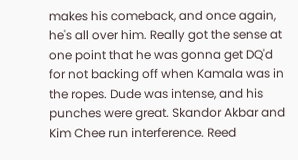makes his comeback, and once again, he's all over him. Really got the sense at one point that he was gonna get DQ'd for not backing off when Kamala was in the ropes. Dude was intense, and his punches were great. Skandor Akbar and Kim Chee run interference. Reed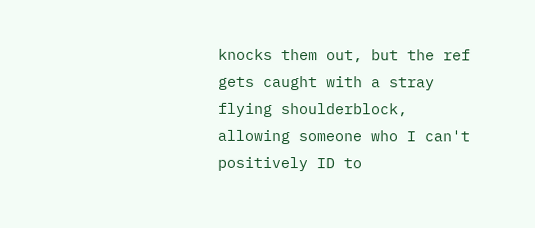knocks them out, but the ref gets caught with a stray flying shoulderblock, allowing someone who I can't positively ID to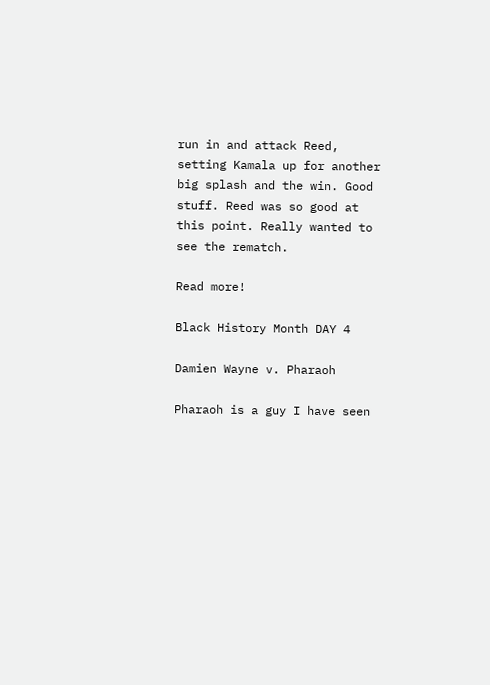run in and attack Reed, setting Kamala up for another big splash and the win. Good stuff. Reed was so good at this point. Really wanted to see the rematch.

Read more!

Black History Month DAY 4

Damien Wayne v. Pharaoh

Pharaoh is a guy I have seen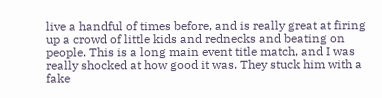live a handful of times before, and is really great at firing up a crowd of little kids and rednecks and beating on people. This is a long main event title match, and I was really shocked at how good it was. They stuck him with a fake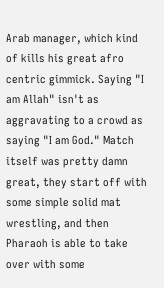Arab manager, which kind of kills his great afro centric gimmick. Saying "I am Allah" isn't as aggravating to a crowd as saying "I am God." Match itself was pretty damn great, they start off with some simple solid mat wrestling, and then Pharaoh is able to take over with some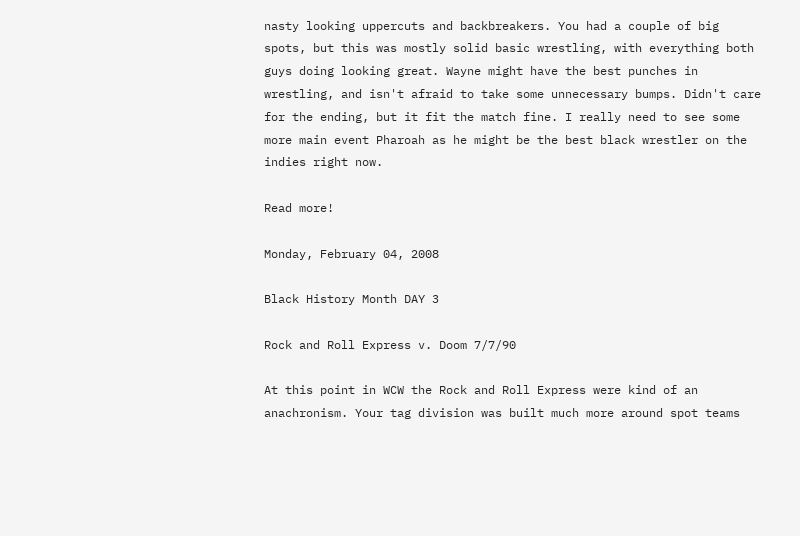nasty looking uppercuts and backbreakers. You had a couple of big spots, but this was mostly solid basic wrestling, with everything both guys doing looking great. Wayne might have the best punches in wrestling, and isn't afraid to take some unnecessary bumps. Didn't care for the ending, but it fit the match fine. I really need to see some more main event Pharoah as he might be the best black wrestler on the indies right now.

Read more!

Monday, February 04, 2008

Black History Month DAY 3

Rock and Roll Express v. Doom 7/7/90

At this point in WCW the Rock and Roll Express were kind of an anachronism. Your tag division was built much more around spot teams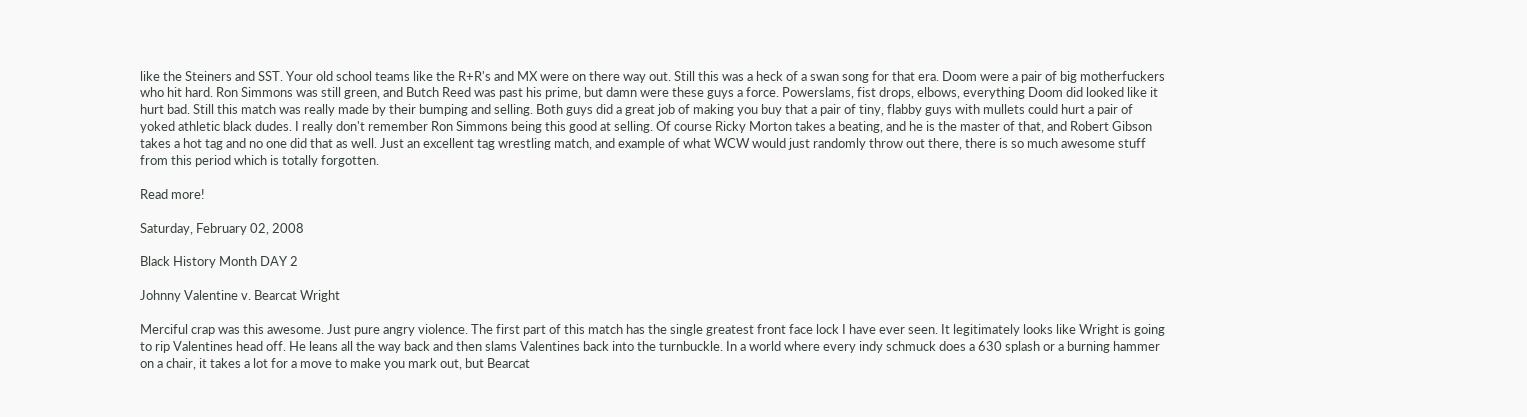like the Steiners and SST. Your old school teams like the R+R's and MX were on there way out. Still this was a heck of a swan song for that era. Doom were a pair of big motherfuckers who hit hard. Ron Simmons was still green, and Butch Reed was past his prime, but damn were these guys a force. Powerslams, fist drops, elbows, everything Doom did looked like it hurt bad. Still this match was really made by their bumping and selling. Both guys did a great job of making you buy that a pair of tiny, flabby guys with mullets could hurt a pair of yoked athletic black dudes. I really don't remember Ron Simmons being this good at selling. Of course Ricky Morton takes a beating, and he is the master of that, and Robert Gibson takes a hot tag and no one did that as well. Just an excellent tag wrestling match, and example of what WCW would just randomly throw out there, there is so much awesome stuff from this period which is totally forgotten.

Read more!

Saturday, February 02, 2008

Black History Month DAY 2

Johnny Valentine v. Bearcat Wright

Merciful crap was this awesome. Just pure angry violence. The first part of this match has the single greatest front face lock I have ever seen. It legitimately looks like Wright is going to rip Valentines head off. He leans all the way back and then slams Valentines back into the turnbuckle. In a world where every indy schmuck does a 630 splash or a burning hammer on a chair, it takes a lot for a move to make you mark out, but Bearcat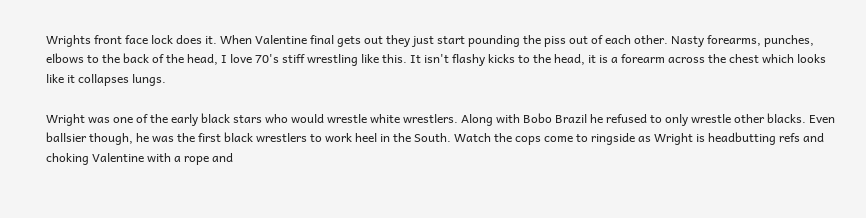Wrights front face lock does it. When Valentine final gets out they just start pounding the piss out of each other. Nasty forearms, punches, elbows to the back of the head, I love 70's stiff wrestling like this. It isn't flashy kicks to the head, it is a forearm across the chest which looks like it collapses lungs.

Wright was one of the early black stars who would wrestle white wrestlers. Along with Bobo Brazil he refused to only wrestle other blacks. Even ballsier though, he was the first black wrestlers to work heel in the South. Watch the cops come to ringside as Wright is headbutting refs and choking Valentine with a rope and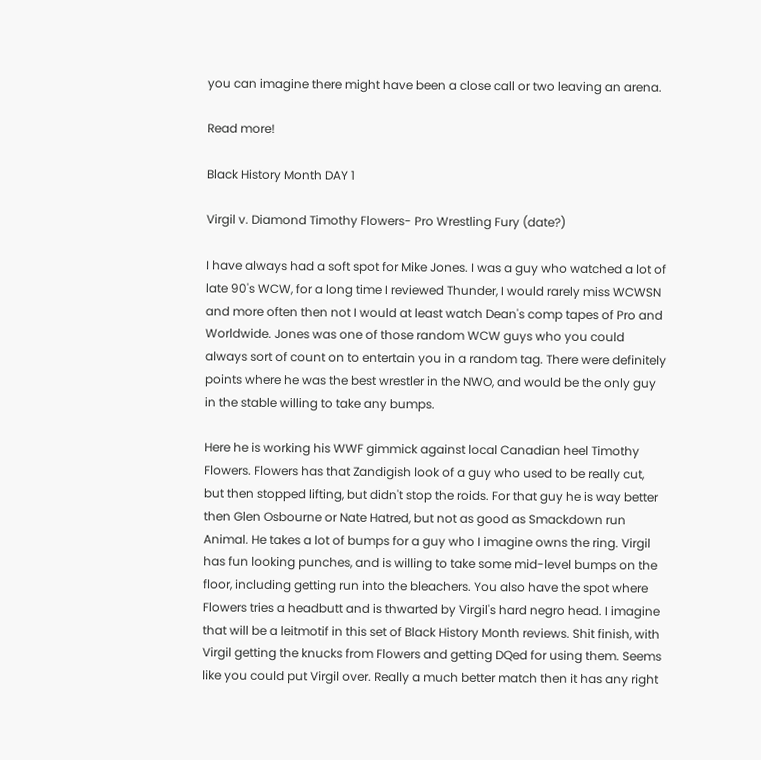you can imagine there might have been a close call or two leaving an arena.

Read more!

Black History Month DAY 1

Virgil v. Diamond Timothy Flowers- Pro Wrestling Fury (date?)

I have always had a soft spot for Mike Jones. I was a guy who watched a lot of late 90's WCW, for a long time I reviewed Thunder, I would rarely miss WCWSN and more often then not I would at least watch Dean's comp tapes of Pro and Worldwide. Jones was one of those random WCW guys who you could always sort of count on to entertain you in a random tag. There were definitely points where he was the best wrestler in the NWO, and would be the only guy in the stable willing to take any bumps.

Here he is working his WWF gimmick against local Canadian heel Timothy Flowers. Flowers has that Zandigish look of a guy who used to be really cut, but then stopped lifting, but didn't stop the roids. For that guy he is way better then Glen Osbourne or Nate Hatred, but not as good as Smackdown run Animal. He takes a lot of bumps for a guy who I imagine owns the ring. Virgil has fun looking punches, and is willing to take some mid-level bumps on the floor, including getting run into the bleachers. You also have the spot where Flowers tries a headbutt and is thwarted by Virgil's hard negro head. I imagine that will be a leitmotif in this set of Black History Month reviews. Shit finish, with Virgil getting the knucks from Flowers and getting DQed for using them. Seems like you could put Virgil over. Really a much better match then it has any right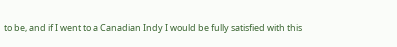to be, and if I went to a Canadian Indy I would be fully satisfied with this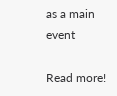as a main event

Read more!